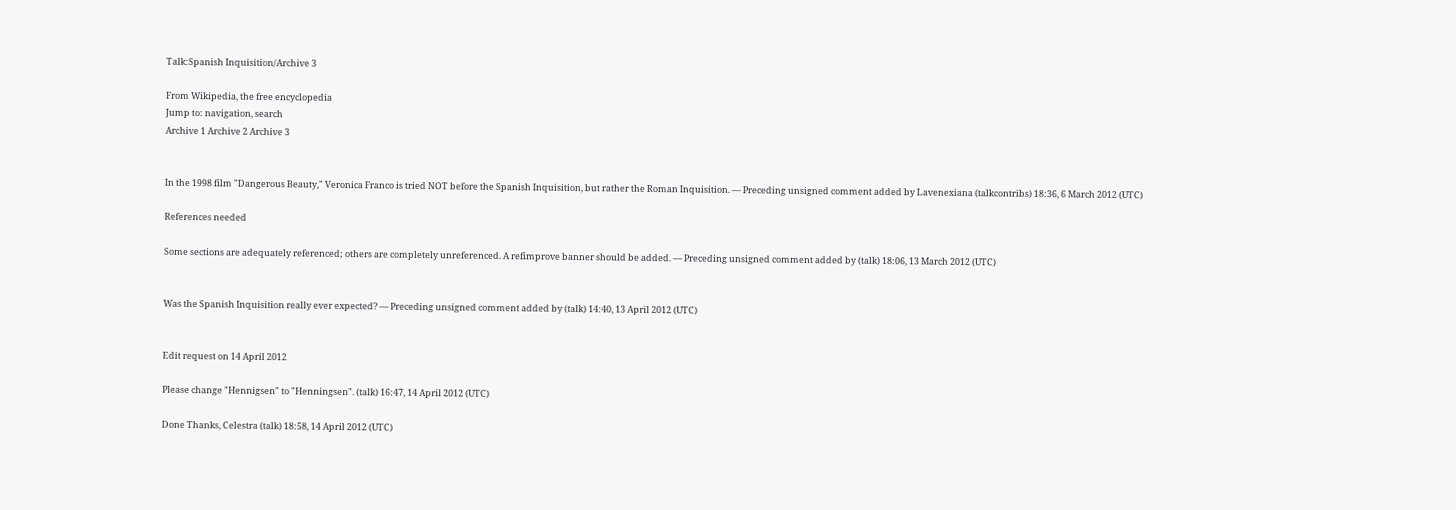Talk:Spanish Inquisition/Archive 3

From Wikipedia, the free encyclopedia
Jump to: navigation, search
Archive 1 Archive 2 Archive 3


In the 1998 film "Dangerous Beauty," Veronica Franco is tried NOT before the Spanish Inquisition, but rather the Roman Inquisition. — Preceding unsigned comment added by Lavenexiana (talkcontribs) 18:36, 6 March 2012 (UTC)

References needed

Some sections are adequately referenced; others are completely unreferenced. A refimprove banner should be added. — Preceding unsigned comment added by (talk) 18:06, 13 March 2012 (UTC)


Was the Spanish Inquisition really ever expected? — Preceding unsigned comment added by (talk) 14:40, 13 April 2012 (UTC)


Edit request on 14 April 2012

Please change "Hennigsen" to "Henningsen". (talk) 16:47, 14 April 2012 (UTC)

Done Thanks, Celestra (talk) 18:58, 14 April 2012 (UTC)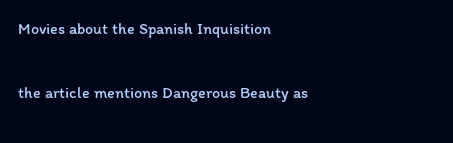Movies about the Spanish Inquisition

the article mentions Dangerous Beauty as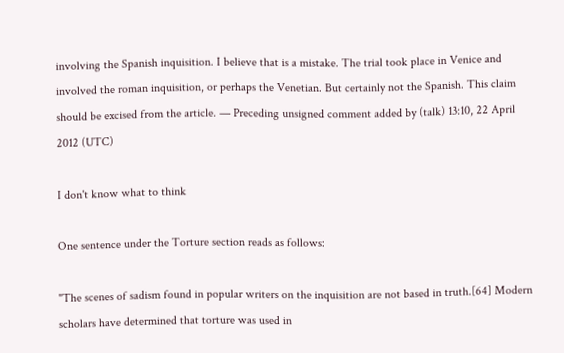involving the Spanish inquisition. I believe that is a mistake. The trial took place in Venice and involved the roman inquisition, or perhaps the Venetian. But certainly not the Spanish. This claim should be excised from the article. — Preceding unsigned comment added by (talk) 13:10, 22 April 2012 (UTC)

I don't know what to think

One sentence under the Torture section reads as follows:

"The scenes of sadism found in popular writers on the inquisition are not based in truth.[64] Modern scholars have determined that torture was used in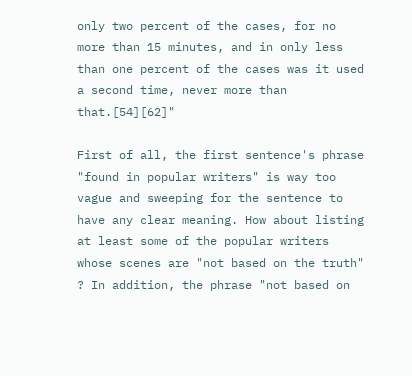only two percent of the cases, for no more than 15 minutes, and in only less than one percent of the cases was it used a second time, never more than that.[54][62]"

First of all, the first sentence's phrase "found in popular writers" is way too vague and sweeping for the sentence to have any clear meaning. How about listing at least some of the popular writers whose scenes are "not based on the truth" ? In addition, the phrase "not based on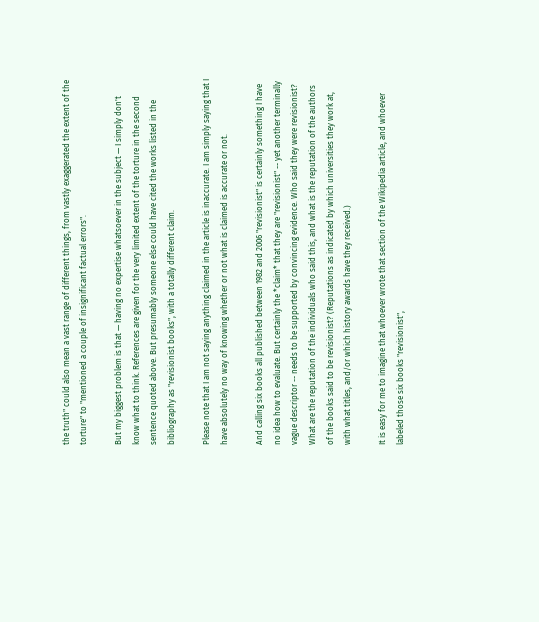the truth" could also mean a vast range of different things, from vastly exaggerated the extent of the torture" to "mentioned a couple of insignificant factual errors".

But my biggest problem is that — having no expertise whatsoever in the subject — I simply don't know what to think. References are given for the very limited extent of the torture in the second sentence quoted above. But presumably someone else could have cited the works listed in the bibliography as "revisionist books", with a totally different claim.

Please note that I am not saying anything claimed in the article is inaccurate. I am simply saying that I have absolutely no way of knowing whether or not what is claimed is accurate or not.

And calling six books all published between 1982 and 2006 "revisionist" is certainly something I have no idea how to evaluate. But certainly the *claim* that they are "revisionist" -- yet another terminally vague descriptor -- needs to be supported by convincing evidence. Who said they were revisionist? What are the reputation of the individuals who said this, and what is the reputation of the authors of the books said to be revisionist? (Reputations as indicated by which universities they work at, with what titles, and/or which history awards have they received.)

It is easy for me to imagine that whoever wrote that section of the Wikipedia article, and whoever labeled those six books "revisionist",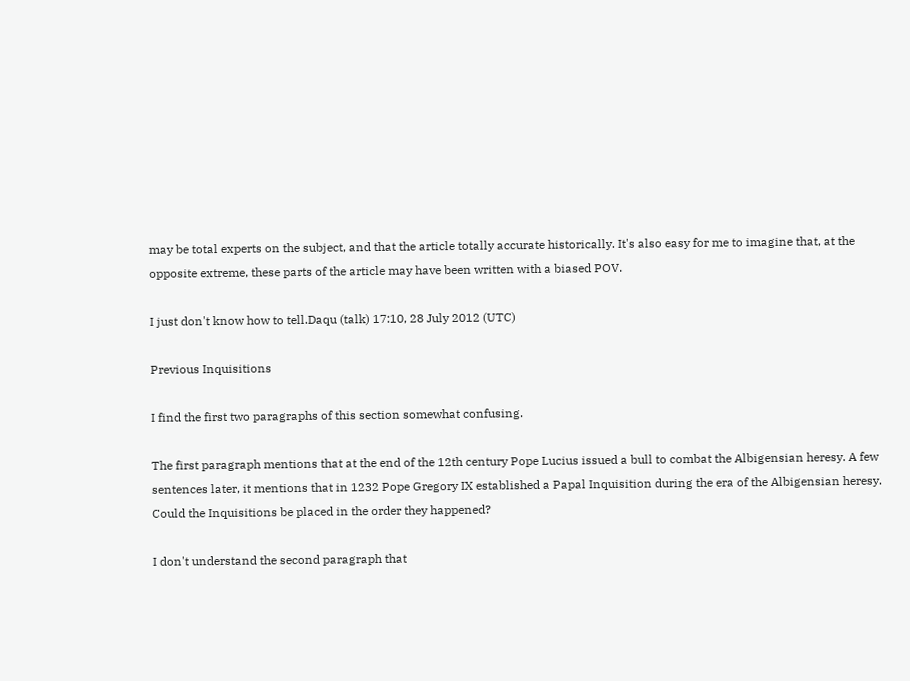may be total experts on the subject, and that the article totally accurate historically. It's also easy for me to imagine that, at the opposite extreme, these parts of the article may have been written with a biased POV.

I just don't know how to tell.Daqu (talk) 17:10, 28 July 2012 (UTC)

Previous Inquisitions

I find the first two paragraphs of this section somewhat confusing.

The first paragraph mentions that at the end of the 12th century Pope Lucius issued a bull to combat the Albigensian heresy. A few sentences later, it mentions that in 1232 Pope Gregory IX established a Papal Inquisition during the era of the Albigensian heresy. Could the Inquisitions be placed in the order they happened?

I don't understand the second paragraph that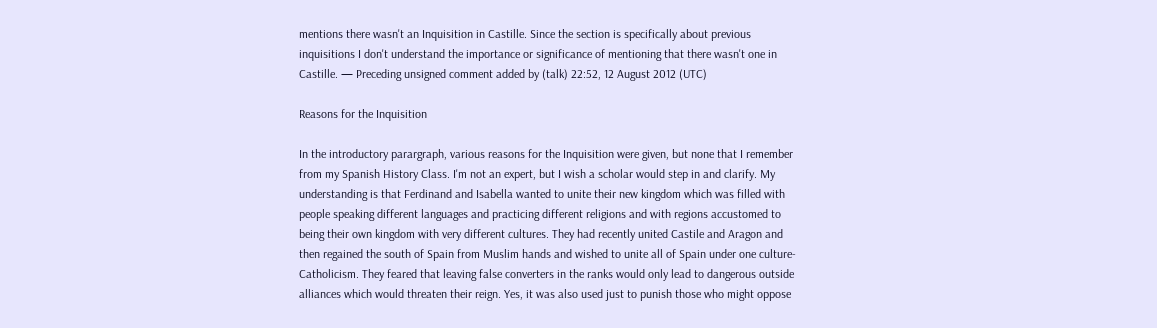mentions there wasn't an Inquisition in Castille. Since the section is specifically about previous inquisitions I don't understand the importance or significance of mentioning that there wasn't one in Castille. — Preceding unsigned comment added by (talk) 22:52, 12 August 2012 (UTC)

Reasons for the Inquisition

In the introductory parargraph, various reasons for the Inquisition were given, but none that I remember from my Spanish History Class. I'm not an expert, but I wish a scholar would step in and clarify. My understanding is that Ferdinand and Isabella wanted to unite their new kingdom which was filled with people speaking different languages and practicing different religions and with regions accustomed to being their own kingdom with very different cultures. They had recently united Castile and Aragon and then regained the south of Spain from Muslim hands and wished to unite all of Spain under one culture- Catholicism. They feared that leaving false converters in the ranks would only lead to dangerous outside alliances which would threaten their reign. Yes, it was also used just to punish those who might oppose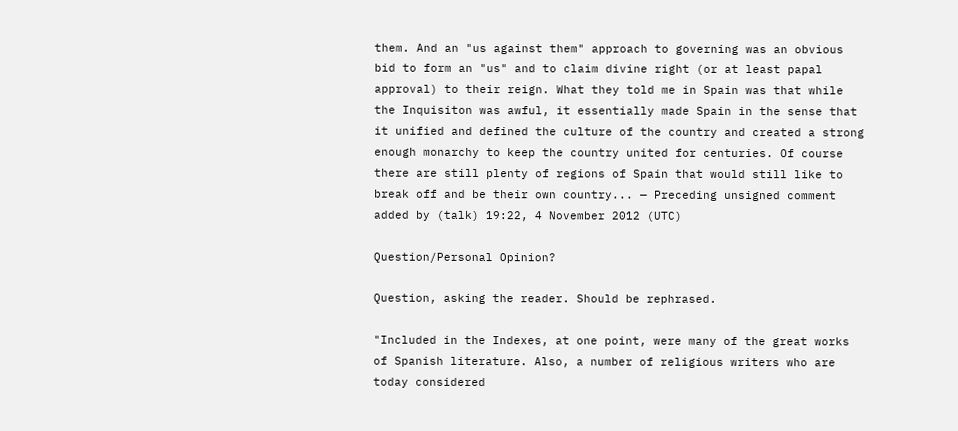them. And an "us against them" approach to governing was an obvious bid to form an "us" and to claim divine right (or at least papal approval) to their reign. What they told me in Spain was that while the Inquisiton was awful, it essentially made Spain in the sense that it unified and defined the culture of the country and created a strong enough monarchy to keep the country united for centuries. Of course there are still plenty of regions of Spain that would still like to break off and be their own country... — Preceding unsigned comment added by (talk) 19:22, 4 November 2012 (UTC)

Question/Personal Opinion?

Question, asking the reader. Should be rephrased.

"Included in the Indexes, at one point, were many of the great works of Spanish literature. Also, a number of religious writers who are today considered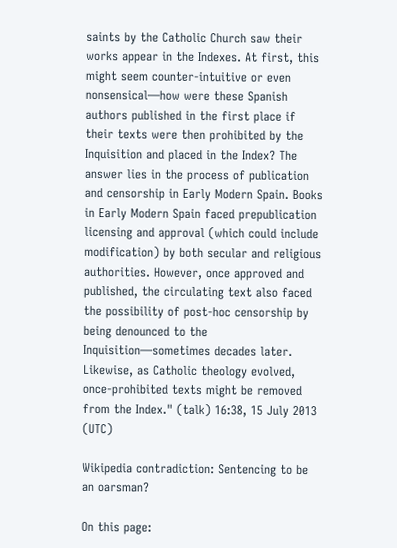saints by the Catholic Church saw their works appear in the Indexes. At first, this might seem counter-intuitive or even nonsensical—how were these Spanish authors published in the first place if their texts were then prohibited by the Inquisition and placed in the Index? The answer lies in the process of publication and censorship in Early Modern Spain. Books in Early Modern Spain faced prepublication licensing and approval (which could include modification) by both secular and religious authorities. However, once approved and published, the circulating text also faced the possibility of post-hoc censorship by being denounced to the Inquisition—sometimes decades later. Likewise, as Catholic theology evolved, once-prohibited texts might be removed from the Index." (talk) 16:38, 15 July 2013 (UTC)

Wikipedia contradiction: Sentencing to be an oarsman?

On this page: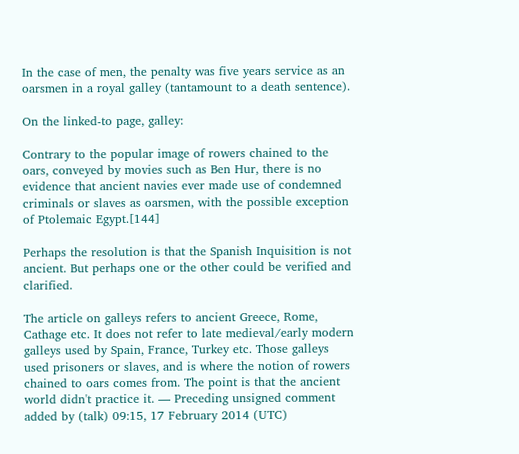In the case of men, the penalty was five years service as an oarsmen in a royal galley (tantamount to a death sentence).

On the linked-to page, galley:

Contrary to the popular image of rowers chained to the oars, conveyed by movies such as Ben Hur, there is no evidence that ancient navies ever made use of condemned criminals or slaves as oarsmen, with the possible exception of Ptolemaic Egypt.[144]

Perhaps the resolution is that the Spanish Inquisition is not ancient. But perhaps one or the other could be verified and clarified.

The article on galleys refers to ancient Greece, Rome, Cathage etc. It does not refer to late medieval/early modern galleys used by Spain, France, Turkey etc. Those galleys used prisoners or slaves, and is where the notion of rowers chained to oars comes from. The point is that the ancient world didn't practice it. — Preceding unsigned comment added by (talk) 09:15, 17 February 2014 (UTC)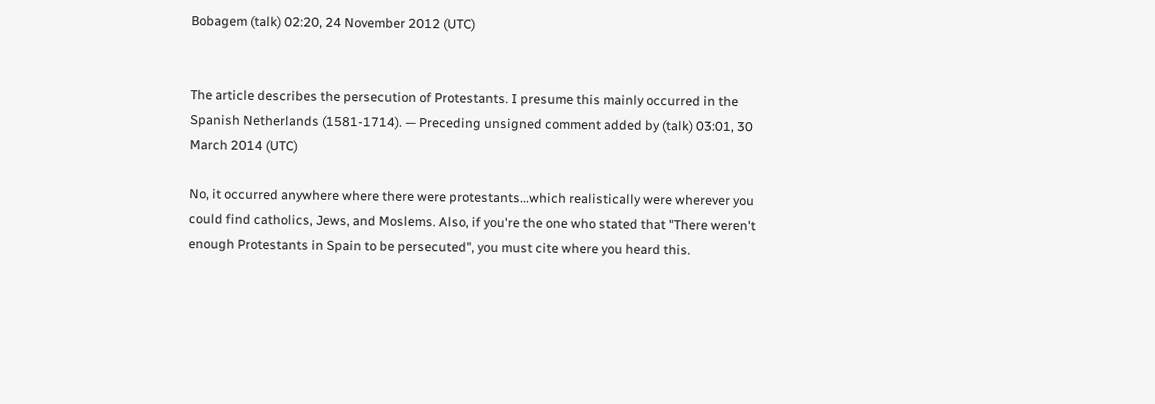Bobagem (talk) 02:20, 24 November 2012 (UTC)


The article describes the persecution of Protestants. I presume this mainly occurred in the Spanish Netherlands (1581-1714). — Preceding unsigned comment added by (talk) 03:01, 30 March 2014 (UTC)

No, it occurred anywhere where there were protestants...which realistically were wherever you could find catholics, Jews, and Moslems. Also, if you're the one who stated that "There weren't enough Protestants in Spain to be persecuted", you must cite where you heard this.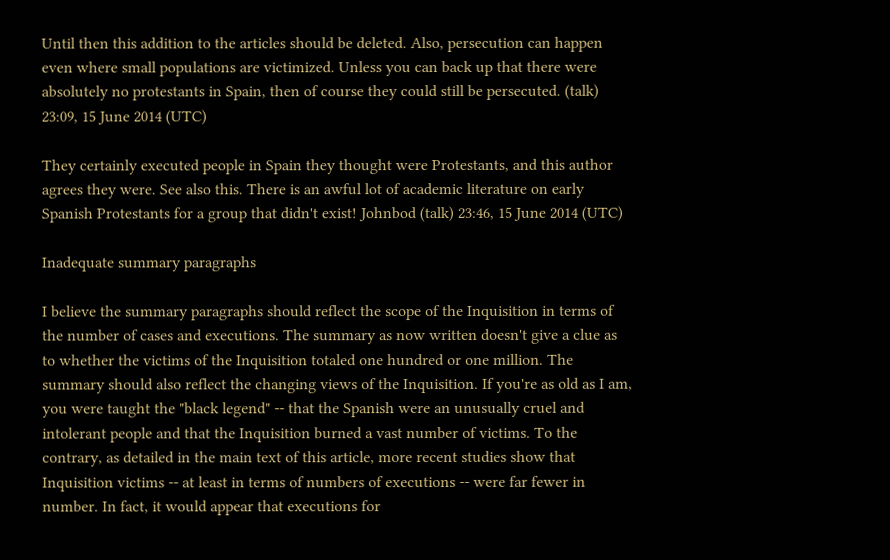Until then this addition to the articles should be deleted. Also, persecution can happen even where small populations are victimized. Unless you can back up that there were absolutely no protestants in Spain, then of course they could still be persecuted. (talk) 23:09, 15 June 2014 (UTC)

They certainly executed people in Spain they thought were Protestants, and this author agrees they were. See also this. There is an awful lot of academic literature on early Spanish Protestants for a group that didn't exist! Johnbod (talk) 23:46, 15 June 2014 (UTC)

Inadequate summary paragraphs

I believe the summary paragraphs should reflect the scope of the Inquisition in terms of the number of cases and executions. The summary as now written doesn't give a clue as to whether the victims of the Inquisition totaled one hundred or one million. The summary should also reflect the changing views of the Inquisition. If you're as old as I am, you were taught the "black legend" -- that the Spanish were an unusually cruel and intolerant people and that the Inquisition burned a vast number of victims. To the contrary, as detailed in the main text of this article, more recent studies show that Inquisition victims -- at least in terms of numbers of executions -- were far fewer in number. In fact, it would appear that executions for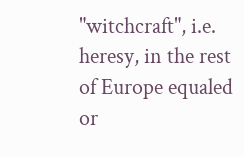"witchcraft", i.e. heresy, in the rest of Europe equaled or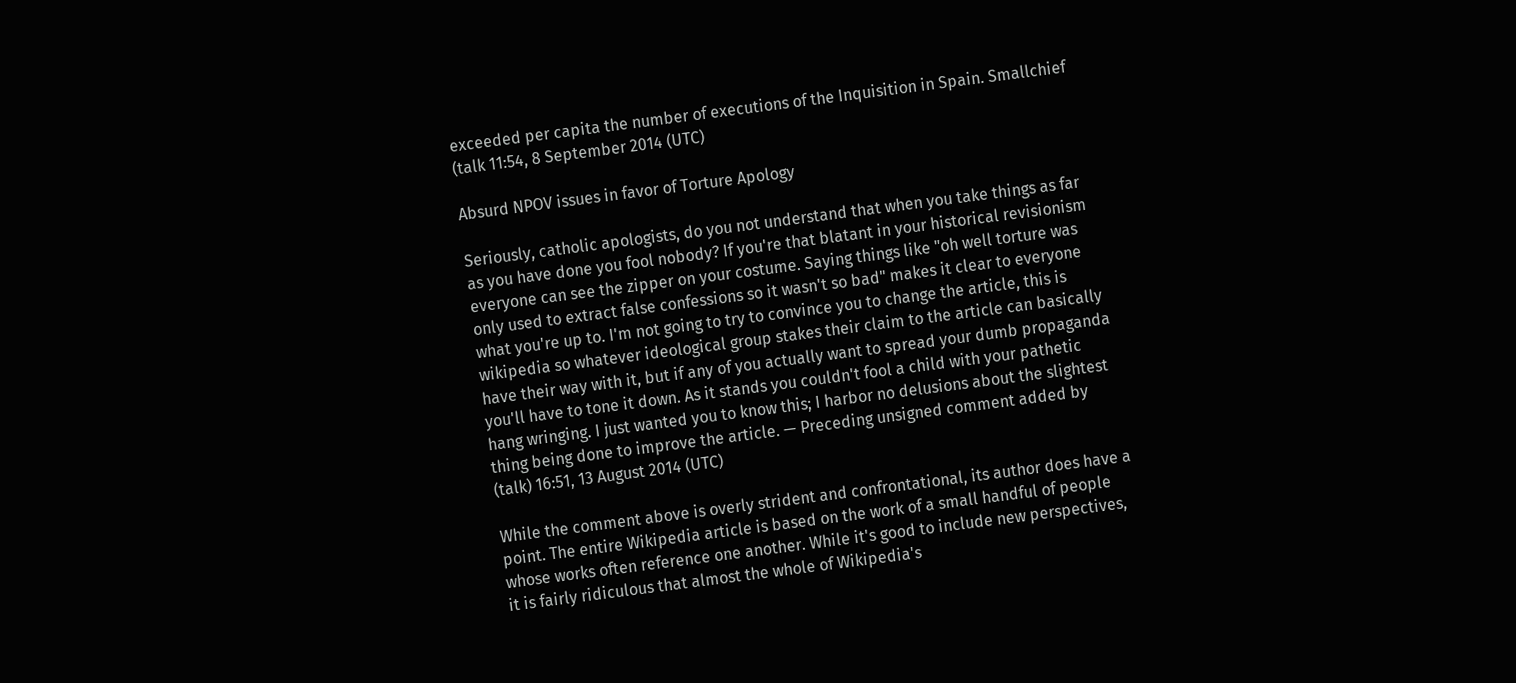exceeded per capita the number of executions of the Inquisition in Spain. Smallchief (talk 11:54, 8 September 2014 (UTC)

Absurd NPOV issues in favor of Torture Apology

Seriously, catholic apologists, do you not understand that when you take things as far as you have done you fool nobody? If you're that blatant in your historical revisionism everyone can see the zipper on your costume. Saying things like "oh well torture was only used to extract false confessions so it wasn't so bad" makes it clear to everyone what you're up to. I'm not going to try to convince you to change the article, this is wikipedia so whatever ideological group stakes their claim to the article can basically have their way with it, but if any of you actually want to spread your dumb propaganda you'll have to tone it down. As it stands you couldn't fool a child with your pathetic hang wringing. I just wanted you to know this; I harbor no delusions about the slightest thing being done to improve the article. — Preceding unsigned comment added by (talk) 16:51, 13 August 2014 (UTC)

While the comment above is overly strident and confrontational, its author does have a point. The entire Wikipedia article is based on the work of a small handful of people whose works often reference one another. While it's good to include new perspectives, it is fairly ridiculous that almost the whole of Wikipedia's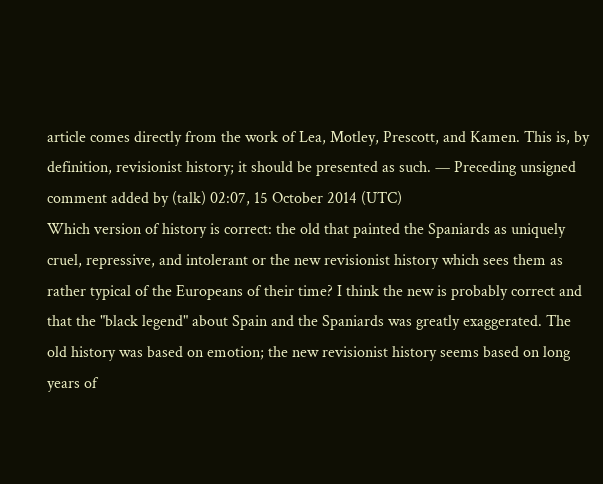article comes directly from the work of Lea, Motley, Prescott, and Kamen. This is, by definition, revisionist history; it should be presented as such. — Preceding unsigned comment added by (talk) 02:07, 15 October 2014 (UTC)
Which version of history is correct: the old that painted the Spaniards as uniquely cruel, repressive, and intolerant or the new revisionist history which sees them as rather typical of the Europeans of their time? I think the new is probably correct and that the "black legend" about Spain and the Spaniards was greatly exaggerated. The old history was based on emotion; the new revisionist history seems based on long years of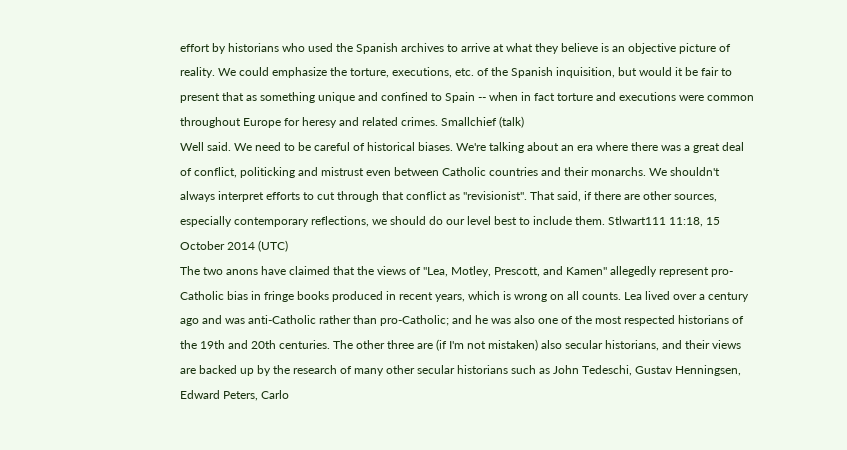effort by historians who used the Spanish archives to arrive at what they believe is an objective picture of reality. We could emphasize the torture, executions, etc. of the Spanish inquisition, but would it be fair to present that as something unique and confined to Spain -- when in fact torture and executions were common throughout Europe for heresy and related crimes. Smallchief (talk)
Well said. We need to be careful of historical biases. We're talking about an era where there was a great deal of conflict, politicking and mistrust even between Catholic countries and their monarchs. We shouldn't always interpret efforts to cut through that conflict as "revisionist". That said, if there are other sources, especially contemporary reflections, we should do our level best to include them. Stlwart111 11:18, 15 October 2014 (UTC)
The two anons have claimed that the views of "Lea, Motley, Prescott, and Kamen" allegedly represent pro-Catholic bias in fringe books produced in recent years, which is wrong on all counts. Lea lived over a century ago and was anti-Catholic rather than pro-Catholic; and he was also one of the most respected historians of the 19th and 20th centuries. The other three are (if I'm not mistaken) also secular historians, and their views are backed up by the research of many other secular historians such as John Tedeschi, Gustav Henningsen, Edward Peters, Carlo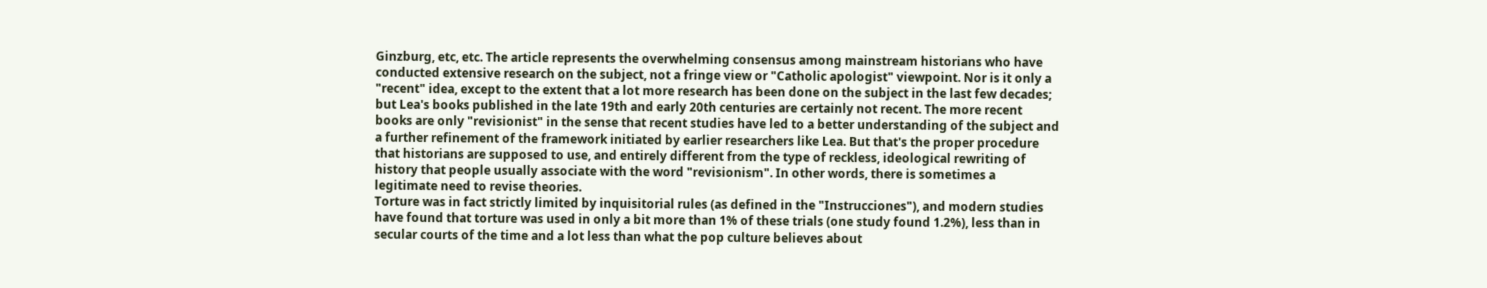Ginzburg, etc, etc. The article represents the overwhelming consensus among mainstream historians who have conducted extensive research on the subject, not a fringe view or "Catholic apologist" viewpoint. Nor is it only a "recent" idea, except to the extent that a lot more research has been done on the subject in the last few decades; but Lea's books published in the late 19th and early 20th centuries are certainly not recent. The more recent books are only "revisionist" in the sense that recent studies have led to a better understanding of the subject and a further refinement of the framework initiated by earlier researchers like Lea. But that's the proper procedure that historians are supposed to use, and entirely different from the type of reckless, ideological rewriting of history that people usually associate with the word "revisionism". In other words, there is sometimes a legitimate need to revise theories.
Torture was in fact strictly limited by inquisitorial rules (as defined in the "Instrucciones"), and modern studies have found that torture was used in only a bit more than 1% of these trials (one study found 1.2%), less than in secular courts of the time and a lot less than what the pop culture believes about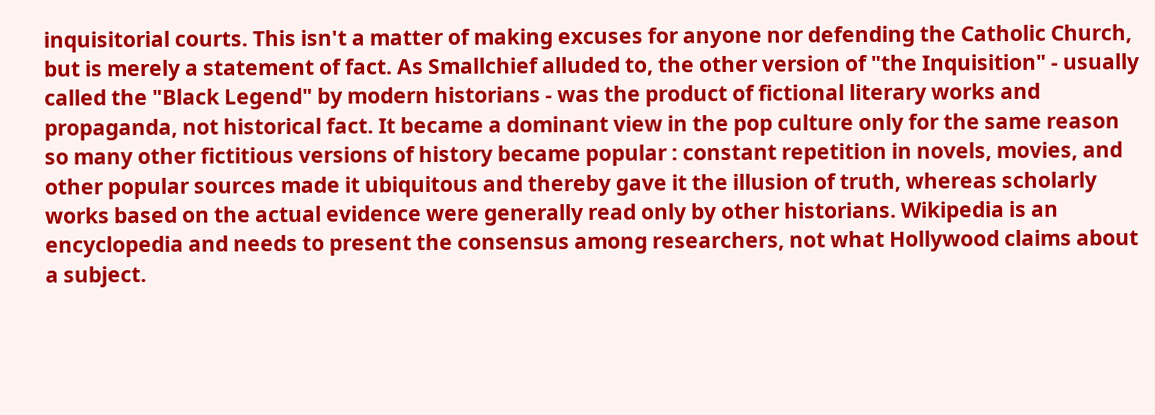inquisitorial courts. This isn't a matter of making excuses for anyone nor defending the Catholic Church, but is merely a statement of fact. As Smallchief alluded to, the other version of "the Inquisition" - usually called the "Black Legend" by modern historians - was the product of fictional literary works and propaganda, not historical fact. It became a dominant view in the pop culture only for the same reason so many other fictitious versions of history became popular : constant repetition in novels, movies, and other popular sources made it ubiquitous and thereby gave it the illusion of truth, whereas scholarly works based on the actual evidence were generally read only by other historians. Wikipedia is an encyclopedia and needs to present the consensus among researchers, not what Hollywood claims about a subject.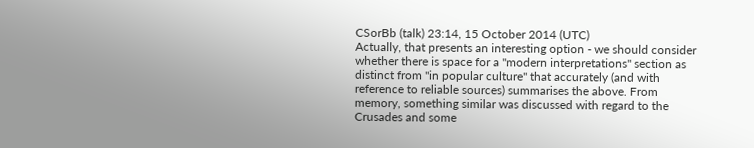CSorBb (talk) 23:14, 15 October 2014 (UTC)
Actually, that presents an interesting option - we should consider whether there is space for a "modern interpretations" section as distinct from "in popular culture" that accurately (and with reference to reliable sources) summarises the above. From memory, something similar was discussed with regard to the Crusades and some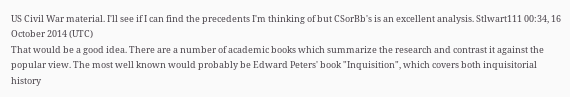US Civil War material. I'll see if I can find the precedents I'm thinking of but CSorBb's is an excellent analysis. Stlwart111 00:34, 16 October 2014 (UTC)
That would be a good idea. There are a number of academic books which summarize the research and contrast it against the popular view. The most well known would probably be Edward Peters' book "Inquisition", which covers both inquisitorial history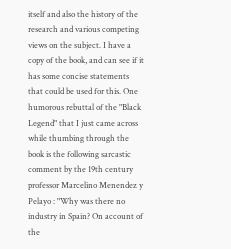itself and also the history of the research and various competing views on the subject. I have a copy of the book, and can see if it has some concise statements that could be used for this. One humorous rebuttal of the "Black Legend" that I just came across while thumbing through the book is the following sarcastic comment by the 19th century professor Marcelino Menendez y Pelayo : "Why was there no industry in Spain? On account of the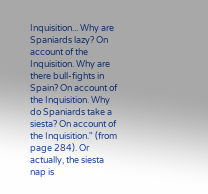Inquisition... Why are Spaniards lazy? On account of the Inquisition. Why are there bull-fights in Spain? On account of the Inquisition. Why do Spaniards take a siesta? On account of the Inquisition." (from page 284). Or actually, the siesta nap is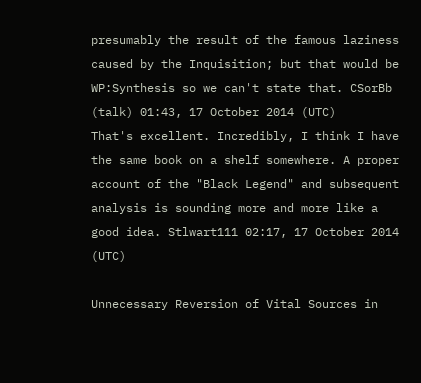presumably the result of the famous laziness caused by the Inquisition; but that would be WP:Synthesis so we can't state that. CSorBb (talk) 01:43, 17 October 2014 (UTC)
That's excellent. Incredibly, I think I have the same book on a shelf somewhere. A proper account of the "Black Legend" and subsequent analysis is sounding more and more like a good idea. Stlwart111 02:17, 17 October 2014 (UTC)

Unnecessary Reversion of Vital Sources in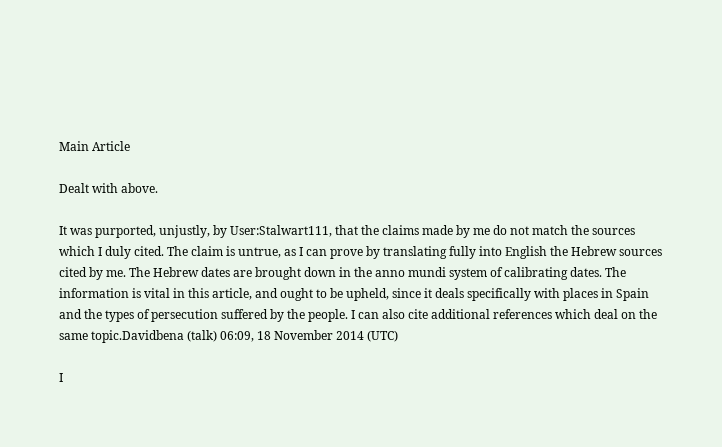Main Article

Dealt with above.

It was purported, unjustly, by User:Stalwart111, that the claims made by me do not match the sources which I duly cited. The claim is untrue, as I can prove by translating fully into English the Hebrew sources cited by me. The Hebrew dates are brought down in the anno mundi system of calibrating dates. The information is vital in this article, and ought to be upheld, since it deals specifically with places in Spain and the types of persecution suffered by the people. I can also cite additional references which deal on the same topic.Davidbena (talk) 06:09, 18 November 2014 (UTC)

I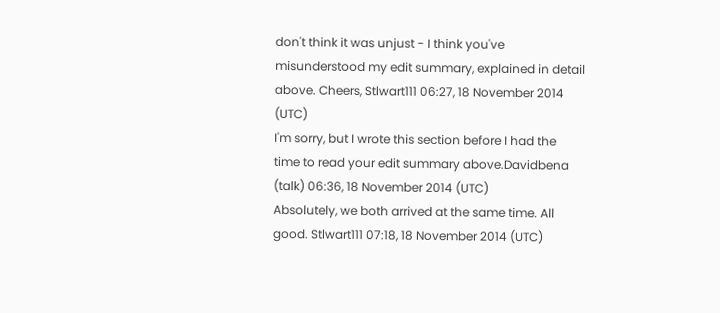don't think it was unjust - I think you've misunderstood my edit summary, explained in detail above. Cheers, Stlwart111 06:27, 18 November 2014 (UTC)
I'm sorry, but I wrote this section before I had the time to read your edit summary above.Davidbena (talk) 06:36, 18 November 2014 (UTC)
Absolutely, we both arrived at the same time. All good. Stlwart111 07:18, 18 November 2014 (UTC)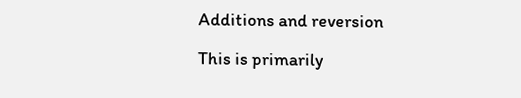Additions and reversion

This is primarily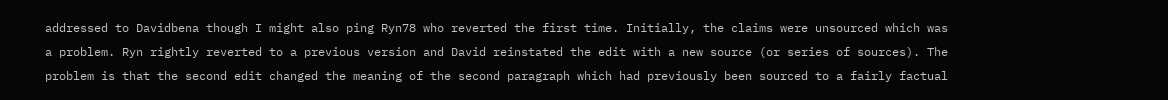addressed to Davidbena though I might also ping Ryn78 who reverted the first time. Initially, the claims were unsourced which was a problem. Ryn rightly reverted to a previous version and David reinstated the edit with a new source (or series of sources). The problem is that the second edit changed the meaning of the second paragraph which had previously been sourced to a fairly factual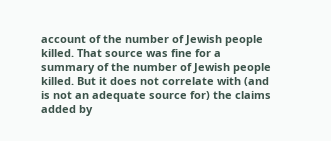account of the number of Jewish people killed. That source was fine for a summary of the number of Jewish people killed. But it does not correlate with (and is not an adequate source for) the claims added by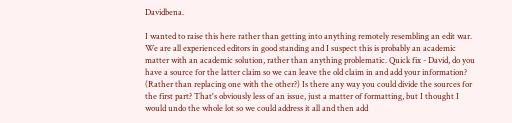Davidbena.

I wanted to raise this here rather than getting into anything remotely resembling an edit war. We are all experienced editors in good standing and I suspect this is probably an academic matter with an academic solution, rather than anything problematic. Quick fix - David, do you have a source for the latter claim so we can leave the old claim in and add your information? (Rather than replacing one with the other?) Is there any way you could divide the sources for the first part? That's obviously less of an issue, just a matter of formatting, but I thought I would undo the whole lot so we could address it all and then add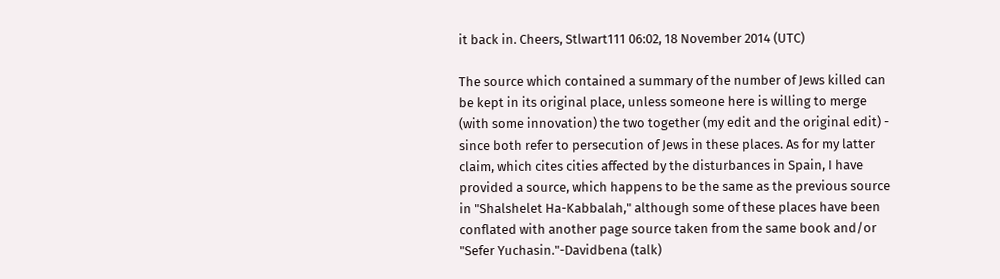it back in. Cheers, Stlwart111 06:02, 18 November 2014 (UTC)

The source which contained a summary of the number of Jews killed can be kept in its original place, unless someone here is willing to merge (with some innovation) the two together (my edit and the original edit) - since both refer to persecution of Jews in these places. As for my latter claim, which cites cities affected by the disturbances in Spain, I have provided a source, which happens to be the same as the previous source in "Shalshelet Ha-Kabbalah," although some of these places have been conflated with another page source taken from the same book and/or "Sefer Yuchasin."-Davidbena (talk)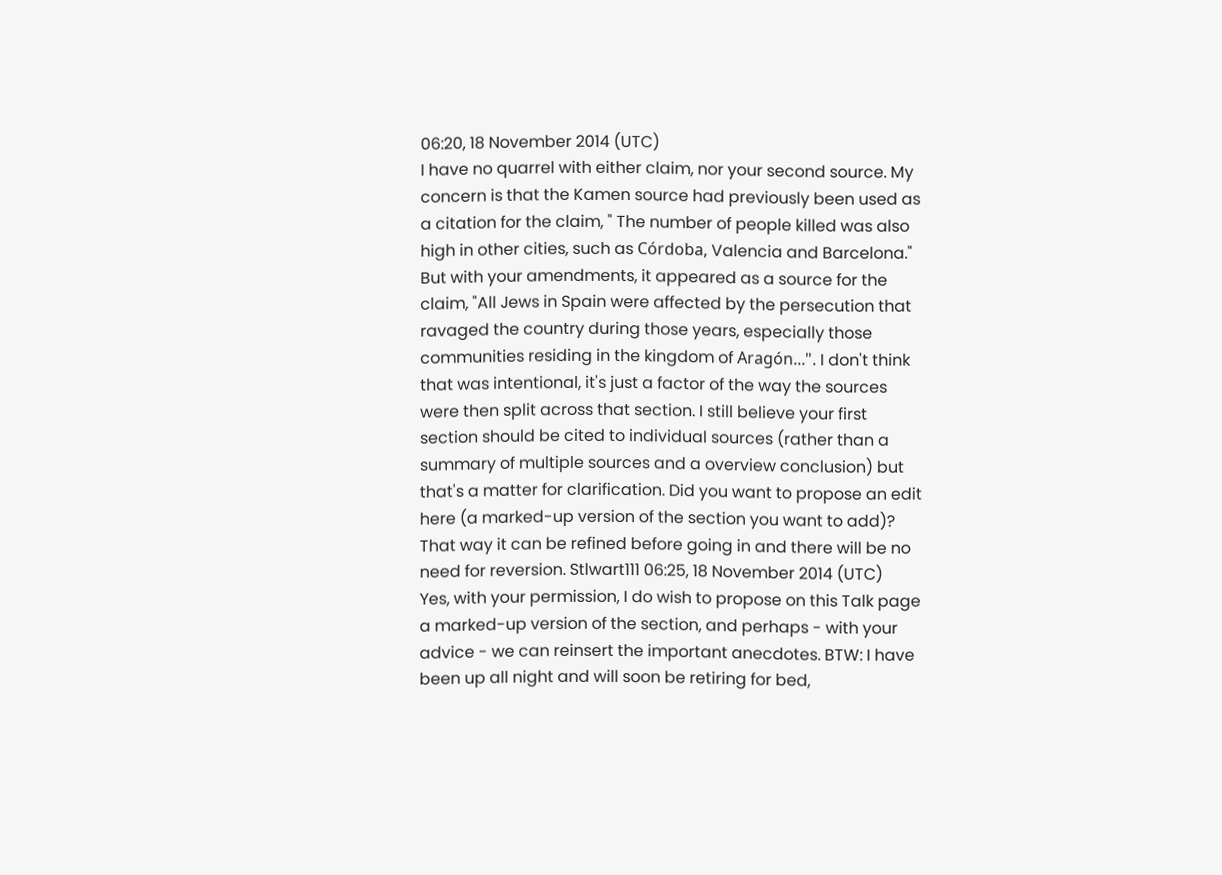06:20, 18 November 2014 (UTC)
I have no quarrel with either claim, nor your second source. My concern is that the Kamen source had previously been used as a citation for the claim, " The number of people killed was also high in other cities, such as Córdoba, Valencia and Barcelona." But with your amendments, it appeared as a source for the claim, "All Jews in Spain were affected by the persecution that ravaged the country during those years, especially those communities residing in the kingdom of Aragón...". I don't think that was intentional, it's just a factor of the way the sources were then split across that section. I still believe your first section should be cited to individual sources (rather than a summary of multiple sources and a overview conclusion) but that's a matter for clarification. Did you want to propose an edit here (a marked-up version of the section you want to add)? That way it can be refined before going in and there will be no need for reversion. Stlwart111 06:25, 18 November 2014 (UTC)
Yes, with your permission, I do wish to propose on this Talk page a marked-up version of the section, and perhaps - with your advice - we can reinsert the important anecdotes. BTW: I have been up all night and will soon be retiring for bed,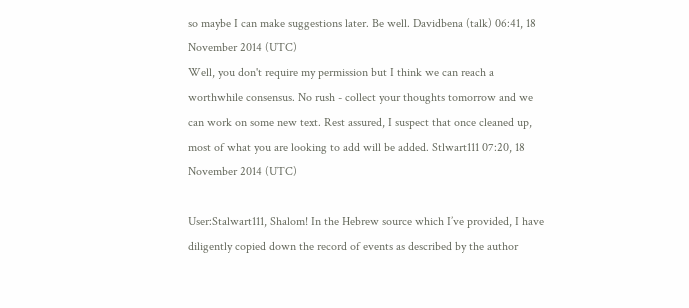so maybe I can make suggestions later. Be well. Davidbena (talk) 06:41, 18 November 2014 (UTC)
Well, you don't require my permission but I think we can reach a worthwhile consensus. No rush - collect your thoughts tomorrow and we can work on some new text. Rest assured, I suspect that once cleaned up, most of what you are looking to add will be added. Stlwart111 07:20, 18 November 2014 (UTC)

User:Stalwart111, Shalom! In the Hebrew source which I’ve provided, I have diligently copied down the record of events as described by the author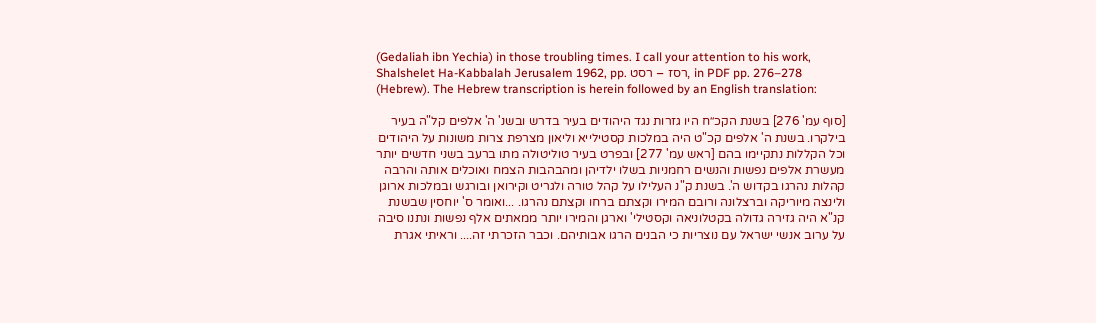(Gedaliah ibn Yechia) in those troubling times. I call your attention to his work, Shalshelet Ha-Kabbalah Jerusalem 1962, pp. רסז – רסט, in PDF pp. 276–278 (Hebrew). The Hebrew transcription is herein followed by an English translation:

[סוף עמ' 276] בשנת הקכ׳׳ח היו גזרות נגד היהודים בעיר בדרש ובשנ' ה' אלפים קל"ה בעיר בילקרו. בשנת ה' אלפים קכ"ט היה במלכות קסטילייא וליאון מצרפת צרות משונות על היהודים וכל הקללות נתקיימו בהם [ראש עמ' 277] ובפרט בעיר טוליטולה מתו ברעב בשני חדשים יותר מעשרת אלפים נפשות והנשים רחמניות בשלו ילדיהן ומהבהבות הצמח ואוכלים אותה והרבה קהלות נהרגו בקדוש ה'. בשנת ק"נ העלילו על קהל טורה ולגריט וקירואן ובורגש ובמלכות ארוגן ולינצה מיוריקה וברצלונה ורובם המירו וקצתם ברחו וקצתם נהרגו. ...ואומר ס' יוחסין שבשנת קנ"א היה גזירה גדולה בקטלוניאה וקסטילי' וארגן והמירו יותר ממאתים אלף נפשות ונתנו סיבה על ערוב אנשי ישראל עם נוצריות כי הבנים הרגו אבותיהם. וכבר הזכרתי זה.... וראיתי אגרת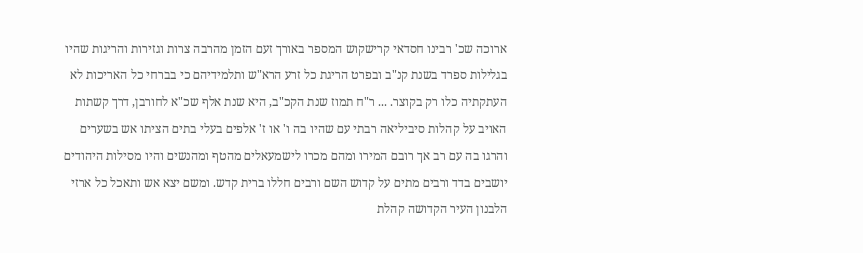ארוכה שכ' רבינו חסדאי קרישקוש המספר באורך זעם הזמן מהרבה צרות וגזירות והריגות שהיו בגלילות ספרד בשנת קנ"ב ובפרט הריגת כל זרע הרא"ש ותלמידיהם כי בברחי כל האריכות לא העתקתיה כלו רק בקוצר. ... ר"ח תמוז שנת הקכ"ב, היא שנת אלף שכ"א לחורבן, דרך קשתות האויב על קהלות סיביליאה רבתי עם שהיו בה ו' או ז' אלפים בעלי בתים הציתו אש בשערים והרגו בה עם רב אך רובם המירו ומהם מכרו לישמעאלים מהטף ומהנשים והיו מסילות היהודים יושבים בדד ורבים מתים על קדוש השם ורבים חללו ברית קדש. ומשם יצא אש ותאכל כל ארזי הלבנון העיר הקדושה קהלת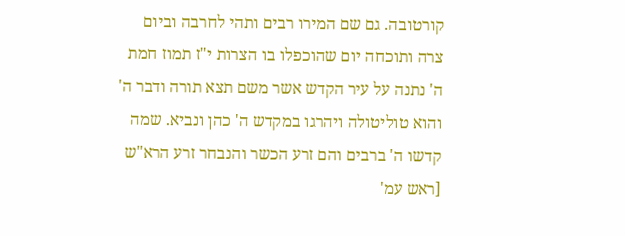קורטובה. גם שם המירו רבים ותהי לחרבה וביום צרה ותוכחה יום שהוכפלו בו הצרות י"ז תמוז חמת ה' נתנה על עיר הקדש אשר משם תצא תורה ודבר ה' והוא טוליטולה ויהרגו במקדש ה' כהן ונביא. שמה קדשו ה' ברבים והם זרע הכשר והנבחר זרע הרא"ש [ראש עמ'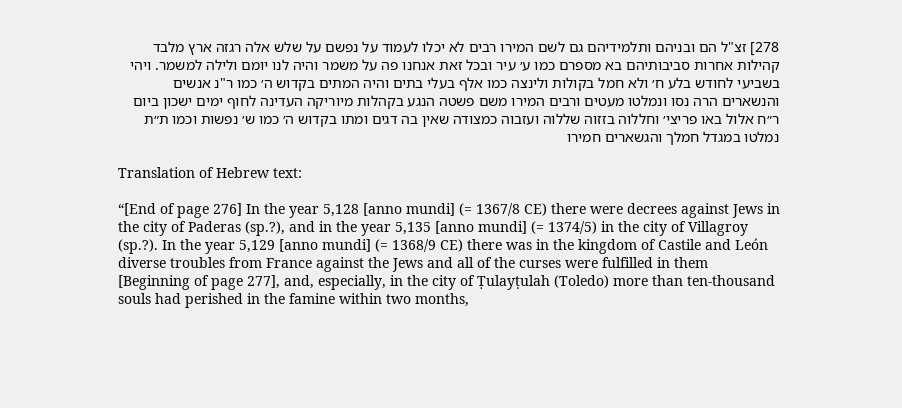278] זצ"ל הם ובניהם ותלמידיהם גם לשם המירו רבים לא יכלו לעמוד על נפשם על שלש אלה רגזה ארץ מלבד קהילות אחרות סביבותיהם בא מספרם כמו ע׳ עיר ובכל זאת אנחנו פה על משמר והיה לנו יומם ולילה למשמר. ויהי בשביעי לחודש בלע ח׳ ולא חמל בקולות ולינצה כמו אלף בעלי בתים והיה המתים בקדוש ה׳ כמו ר"נ אנשים והנשארים הרה נסו ונמלטו מעטים ורבים המירו משם פשטה הנגע בקהלות מיוריקה העדינה לחוף ימים ישכון ביום ר״ח אלול באו פריצי׳ וחללוה בזזוה שללוה ועזבוה כמצודה שאין בה דגים ומתו בקדוש ה׳ כמו ש׳ נפשות וכמו ת״ת נמלטו במגדל חמלך והגשארים חמירו

Translation of Hebrew text:

“[End of page 276] In the year 5,128 [anno mundi] (= 1367/8 CE) there were decrees against Jews in the city of Paderas (sp.?), and in the year 5,135 [anno mundi] (= 1374/5) in the city of Villagroy (sp.?). In the year 5,129 [anno mundi] (= 1368/9 CE) there was in the kingdom of Castile and León diverse troubles from France against the Jews and all of the curses were fulfilled in them [Beginning of page 277], and, especially, in the city of Ṭulayṭulah (Toledo) more than ten-thousand souls had perished in the famine within two months,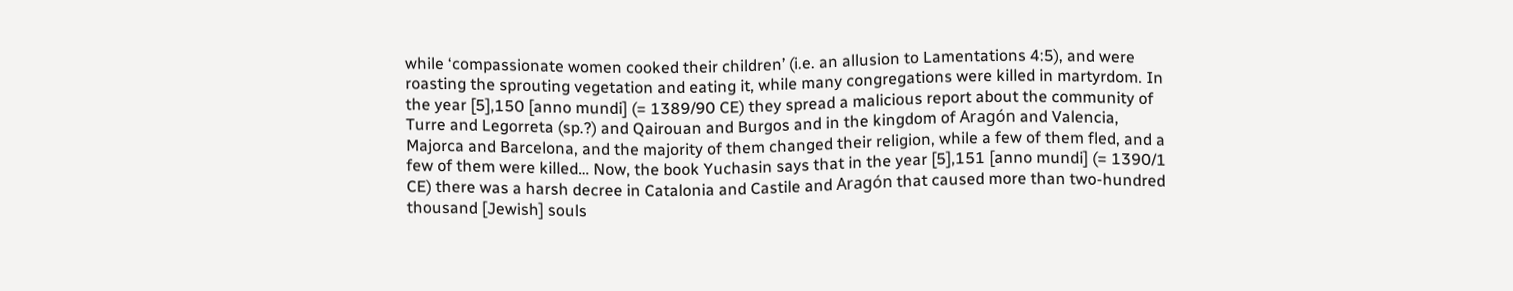while ‘compassionate women cooked their children’ (i.e. an allusion to Lamentations 4:5), and were roasting the sprouting vegetation and eating it, while many congregations were killed in martyrdom. In the year [5],150 [anno mundi] (= 1389/90 CE) they spread a malicious report about the community of Turre and Legorreta (sp.?) and Qairouan and Burgos and in the kingdom of Aragón and Valencia, Majorca and Barcelona, and the majority of them changed their religion, while a few of them fled, and a few of them were killed… Now, the book Yuchasin says that in the year [5],151 [anno mundi] (= 1390/1 CE) there was a harsh decree in Catalonia and Castile and Aragón that caused more than two-hundred thousand [Jewish] souls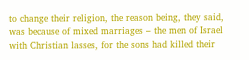to change their religion, the reason being, they said, was because of mixed marriages – the men of Israel with Christian lasses, for the sons had killed their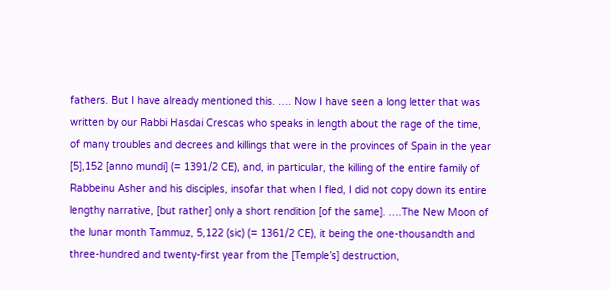fathers. But I have already mentioned this. …. Now I have seen a long letter that was written by our Rabbi Hasdai Crescas who speaks in length about the rage of the time, of many troubles and decrees and killings that were in the provinces of Spain in the year [5],152 [anno mundi] (= 1391/2 CE), and, in particular, the killing of the entire family of Rabbeinu Asher and his disciples, insofar that when I fled, I did not copy down its entire lengthy narrative, [but rather] only a short rendition [of the same]. ….The New Moon of the lunar month Tammuz, 5,122 (sic) (= 1361/2 CE), it being the one-thousandth and three-hundred and twenty-first year from the [Temple’s] destruction,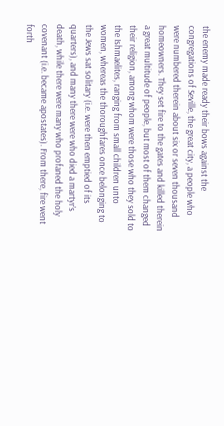the enemy made ready their bows against the congregations of Seville, the great city, a people who were numbered therein about six or seven thousand homeowners. They set fire to the gates and killed therein a great multitude of people, but most of them changed their religion, among whom were those who they sold to the Ishmaelites, ranging from small children unto women, whereas the thoroughfares once belonging to the Jews sat solitary (i.e. were then emptied of its quarters), and many there were who died a martyr’s death, while there were many who profaned the holy covenant (i.e. became apostates). From there, fire went forth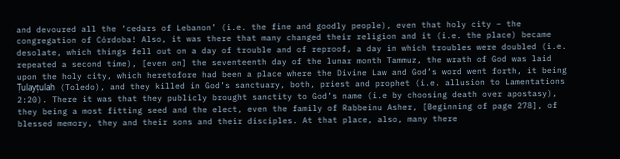and devoured all the ‘cedars of Lebanon’ (i.e. the fine and goodly people), even that holy city – the congregation of Córdoba! Also, it was there that many changed their religion and it (i.e. the place) became desolate, which things fell out on a day of trouble and of reproof, a day in which troubles were doubled (i.e. repeated a second time), [even on] the seventeenth day of the lunar month Tammuz, the wrath of God was laid upon the holy city, which heretofore had been a place where the Divine Law and God’s word went forth, it being Ṭulayṭulah (Toledo), and they killed in God’s sanctuary, both, priest and prophet (i.e. allusion to Lamentations 2:20). There it was that they publicly brought sanctity to God’s name (i.e by choosing death over apostasy), they being a most fitting seed and the elect, even the family of Rabbeinu Asher, [Beginning of page 278], of blessed memory, they and their sons and their disciples. At that place, also, many there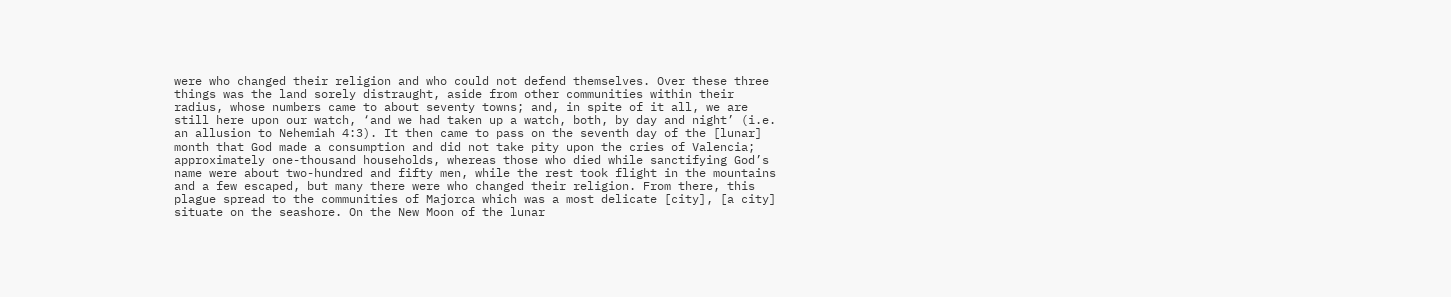were who changed their religion and who could not defend themselves. Over these three things was the land sorely distraught, aside from other communities within their radius, whose numbers came to about seventy towns; and, in spite of it all, we are still here upon our watch, ‘and we had taken up a watch, both, by day and night’ (i.e. an allusion to Nehemiah 4:3). It then came to pass on the seventh day of the [lunar] month that God made a consumption and did not take pity upon the cries of Valencia; approximately one-thousand households, whereas those who died while sanctifying God’s name were about two-hundred and fifty men, while the rest took flight in the mountains and a few escaped, but many there were who changed their religion. From there, this plague spread to the communities of Majorca which was a most delicate [city], [a city] situate on the seashore. On the New Moon of the lunar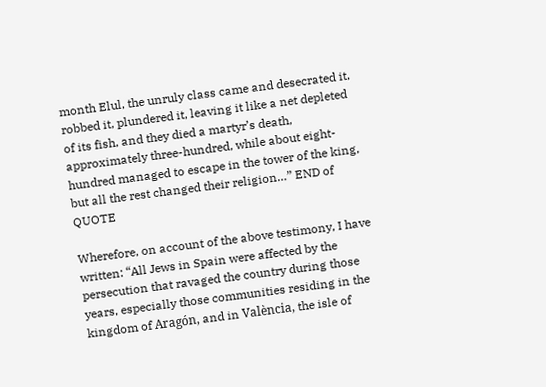month Elul, the unruly class came and desecrated it, robbed it, plundered it, leaving it like a net depleted of its fish, and they died a martyr’s death, approximately three-hundred, while about eight-hundred managed to escape in the tower of the king, but all the rest changed their religion…” END of QUOTE

Wherefore, on account of the above testimony, I have written: “All Jews in Spain were affected by the persecution that ravaged the country during those years, especially those communities residing in the kingdom of Aragón, and in València, the isle of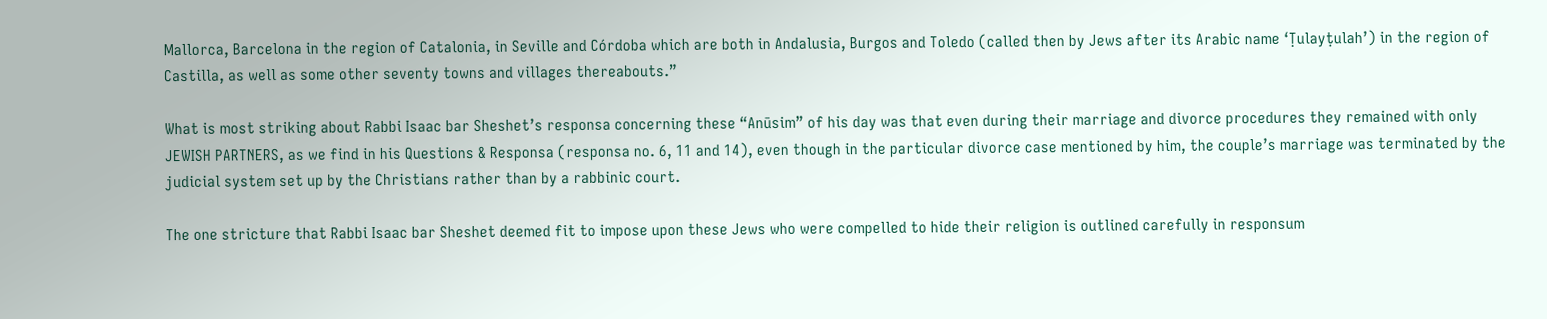Mallorca, Barcelona in the region of Catalonia, in Seville and Córdoba which are both in Andalusia, Burgos and Toledo (called then by Jews after its Arabic name ‘Ṭulayṭulah’) in the region of Castilla, as well as some other seventy towns and villages thereabouts.”

What is most striking about Rabbi Isaac bar Sheshet’s responsa concerning these “Anūsim” of his day was that even during their marriage and divorce procedures they remained with only JEWISH PARTNERS, as we find in his Questions & Responsa (responsa no. 6, 11 and 14), even though in the particular divorce case mentioned by him, the couple’s marriage was terminated by the judicial system set up by the Christians rather than by a rabbinic court.

The one stricture that Rabbi Isaac bar Sheshet deemed fit to impose upon these Jews who were compelled to hide their religion is outlined carefully in responsum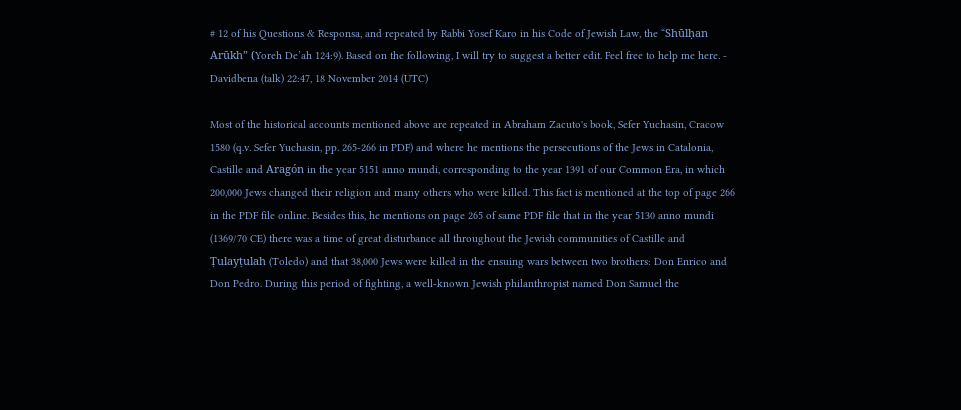# 12 of his Questions & Responsa, and repeated by Rabbi Yosef Karo in his Code of Jewish Law, the “Shūlḥan Arūkh” (Yoreh De’ah 124:9). Based on the following, I will try to suggest a better edit. Feel free to help me here. - Davidbena (talk) 22:47, 18 November 2014 (UTC)

Most of the historical accounts mentioned above are repeated in Abraham Zacuto's book, Sefer Yuchasin, Cracow 1580 (q.v. Sefer Yuchasin, pp. 265-266 in PDF) and where he mentions the persecutions of the Jews in Catalonia, Castille and Aragón in the year 5151 anno mundi, corresponding to the year 1391 of our Common Era, in which 200,000 Jews changed their religion and many others who were killed. This fact is mentioned at the top of page 266 in the PDF file online. Besides this, he mentions on page 265 of same PDF file that in the year 5130 anno mundi (1369/70 CE) there was a time of great disturbance all throughout the Jewish communities of Castille and Ṭulayṭulah (Toledo) and that 38,000 Jews were killed in the ensuing wars between two brothers: Don Enrico and Don Pedro. During this period of fighting, a well-known Jewish philanthropist named Don Samuel the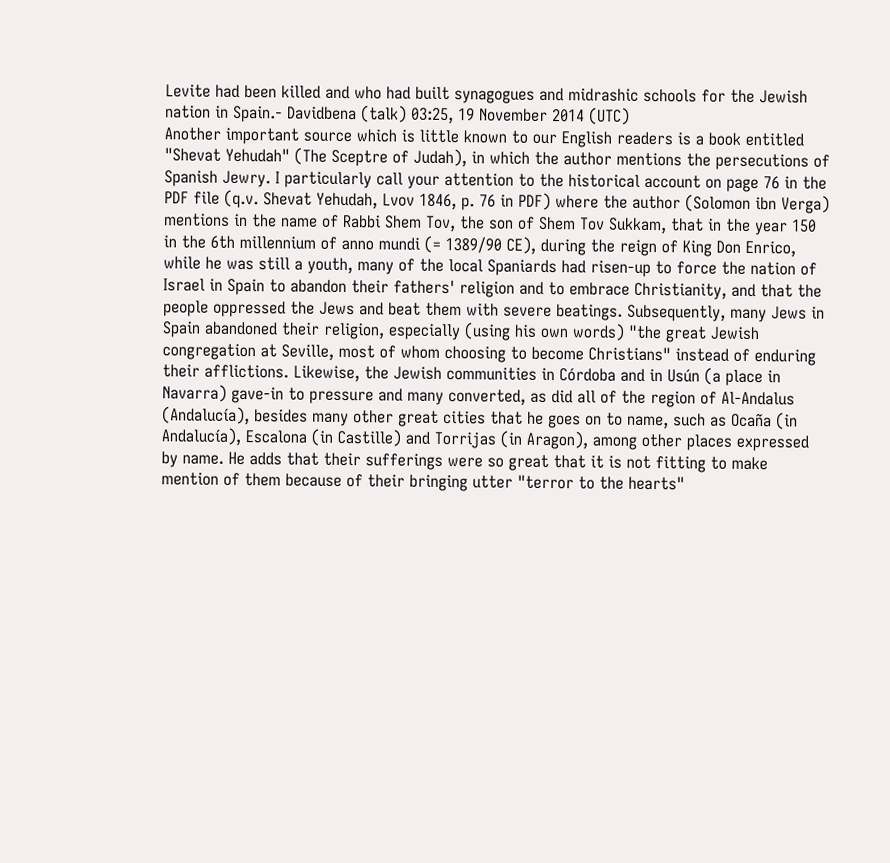Levite had been killed and who had built synagogues and midrashic schools for the Jewish nation in Spain.- Davidbena (talk) 03:25, 19 November 2014 (UTC)
Another important source which is little known to our English readers is a book entitled "Shevat Yehudah" (The Sceptre of Judah), in which the author mentions the persecutions of Spanish Jewry. I particularly call your attention to the historical account on page 76 in the PDF file (q.v. Shevat Yehudah, Lvov 1846, p. 76 in PDF) where the author (Solomon ibn Verga) mentions in the name of Rabbi Shem Tov, the son of Shem Tov Sukkam, that in the year 150 in the 6th millennium of anno mundi (= 1389/90 CE), during the reign of King Don Enrico, while he was still a youth, many of the local Spaniards had risen-up to force the nation of Israel in Spain to abandon their fathers' religion and to embrace Christianity, and that the people oppressed the Jews and beat them with severe beatings. Subsequently, many Jews in Spain abandoned their religion, especially (using his own words) "the great Jewish congregation at Seville, most of whom choosing to become Christians" instead of enduring their afflictions. Likewise, the Jewish communities in Córdoba and in Usún (a place in Navarra) gave-in to pressure and many converted, as did all of the region of Al-Andalus (Andalucía), besides many other great cities that he goes on to name, such as Ocaña (in Andalucía), Escalona (in Castille) and Torrijas (in Aragon), among other places expressed by name. He adds that their sufferings were so great that it is not fitting to make mention of them because of their bringing utter "terror to the hearts"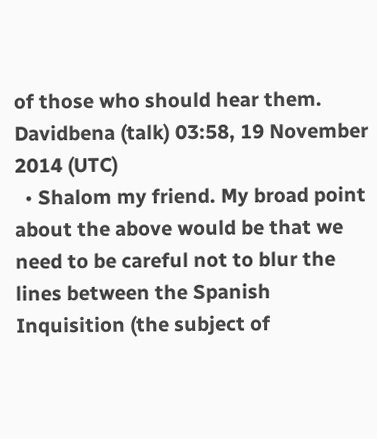of those who should hear them. Davidbena (talk) 03:58, 19 November 2014 (UTC)
  • Shalom my friend. My broad point about the above would be that we need to be careful not to blur the lines between the Spanish Inquisition (the subject of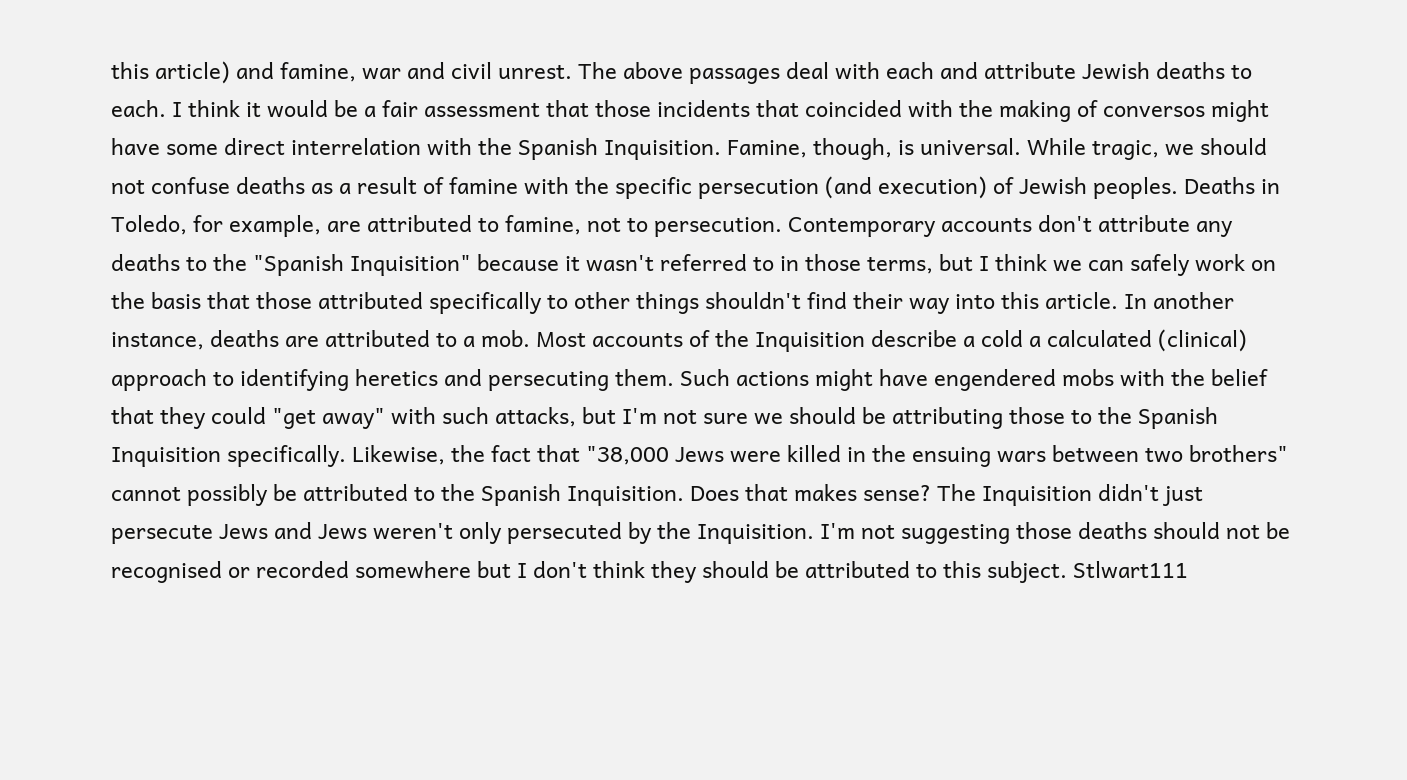this article) and famine, war and civil unrest. The above passages deal with each and attribute Jewish deaths to each. I think it would be a fair assessment that those incidents that coincided with the making of conversos might have some direct interrelation with the Spanish Inquisition. Famine, though, is universal. While tragic, we should not confuse deaths as a result of famine with the specific persecution (and execution) of Jewish peoples. Deaths in Toledo, for example, are attributed to famine, not to persecution. Contemporary accounts don't attribute any deaths to the "Spanish Inquisition" because it wasn't referred to in those terms, but I think we can safely work on the basis that those attributed specifically to other things shouldn't find their way into this article. In another instance, deaths are attributed to a mob. Most accounts of the Inquisition describe a cold a calculated (clinical) approach to identifying heretics and persecuting them. Such actions might have engendered mobs with the belief that they could "get away" with such attacks, but I'm not sure we should be attributing those to the Spanish Inquisition specifically. Likewise, the fact that "38,000 Jews were killed in the ensuing wars between two brothers" cannot possibly be attributed to the Spanish Inquisition. Does that makes sense? The Inquisition didn't just persecute Jews and Jews weren't only persecuted by the Inquisition. I'm not suggesting those deaths should not be recognised or recorded somewhere but I don't think they should be attributed to this subject. Stlwart111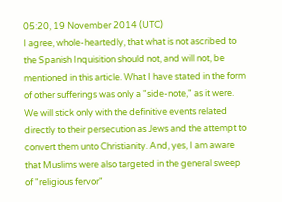05:20, 19 November 2014 (UTC)
I agree, whole-heartedly, that what is not ascribed to the Spanish Inquisition should not, and will not, be mentioned in this article. What I have stated in the form of other sufferings was only a "side-note," as it were. We will stick only with the definitive events related directly to their persecution as Jews and the attempt to convert them unto Christianity. And, yes, I am aware that Muslims were also targeted in the general sweep of "religious fervor"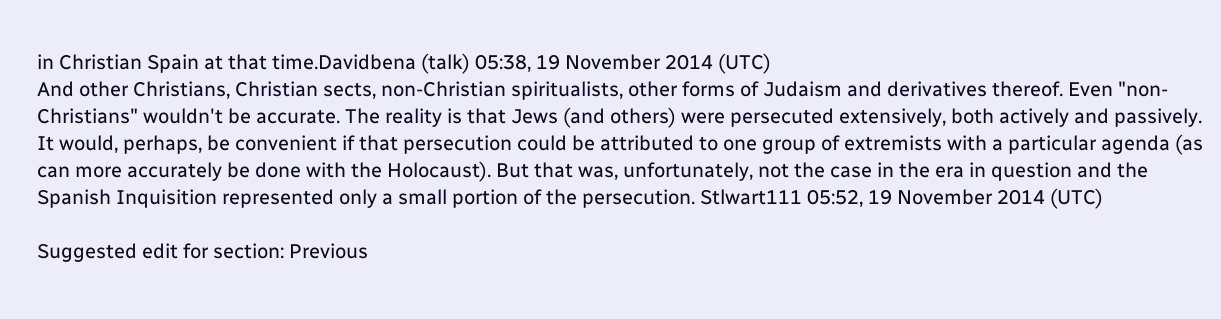in Christian Spain at that time.Davidbena (talk) 05:38, 19 November 2014 (UTC)
And other Christians, Christian sects, non-Christian spiritualists, other forms of Judaism and derivatives thereof. Even "non-Christians" wouldn't be accurate. The reality is that Jews (and others) were persecuted extensively, both actively and passively. It would, perhaps, be convenient if that persecution could be attributed to one group of extremists with a particular agenda (as can more accurately be done with the Holocaust). But that was, unfortunately, not the case in the era in question and the Spanish Inquisition represented only a small portion of the persecution. Stlwart111 05:52, 19 November 2014 (UTC)

Suggested edit for section: Previous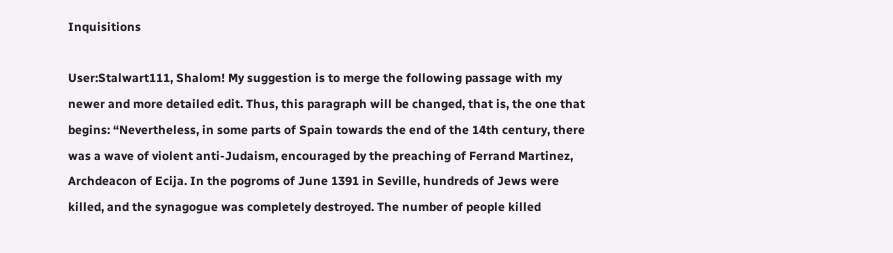Inquisitions

User:Stalwart111, Shalom! My suggestion is to merge the following passage with my newer and more detailed edit. Thus, this paragraph will be changed, that is, the one that begins: “Nevertheless, in some parts of Spain towards the end of the 14th century, there was a wave of violent anti-Judaism, encouraged by the preaching of Ferrand Martinez, Archdeacon of Ecija. In the pogroms of June 1391 in Seville, hundreds of Jews were killed, and the synagogue was completely destroyed. The number of people killed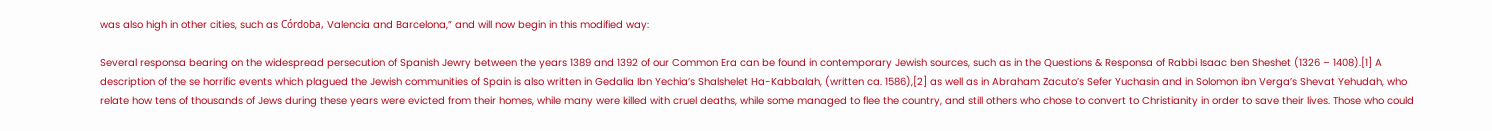was also high in other cities, such as Córdoba, Valencia and Barcelona,” and will now begin in this modified way:

Several responsa bearing on the widespread persecution of Spanish Jewry between the years 1389 and 1392 of our Common Era can be found in contemporary Jewish sources, such as in the Questions & Responsa of Rabbi Isaac ben Sheshet (1326 – 1408).[1] A description of the se horrific events which plagued the Jewish communities of Spain is also written in Gedalia Ibn Yechia’s Shalshelet Ha-Kabbalah, (written ca. 1586),[2] as well as in Abraham Zacuto’s Sefer Yuchasin and in Solomon ibn Verga’s Shevat Yehudah, who relate how tens of thousands of Jews during these years were evicted from their homes, while many were killed with cruel deaths, while some managed to flee the country, and still others who chose to convert to Christianity in order to save their lives. Those who could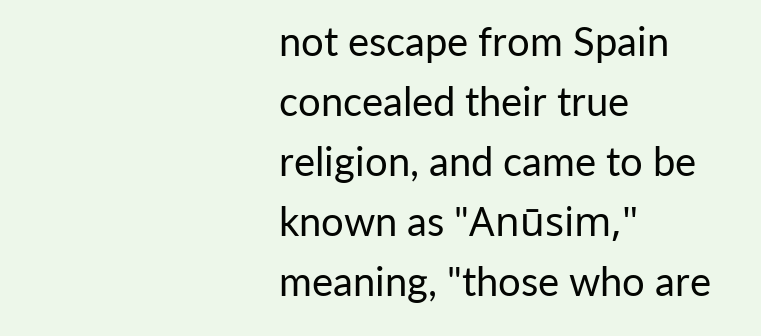not escape from Spain concealed their true religion, and came to be known as "Anūsim," meaning, "those who are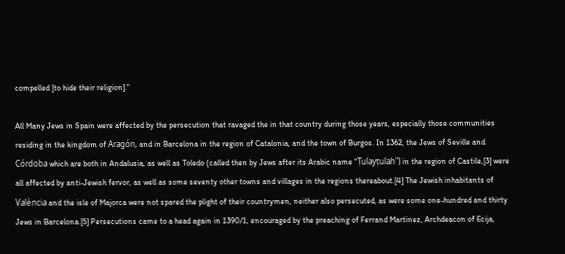compelled [to hide their religion]."

All Many Jews in Spain were affected by the persecution that ravaged the in that country during those years, especially those communities residing in the kingdom of Aragón, and in Barcelona in the region of Catalonia, and the town of Burgos. In 1362, the Jews of Seville and Córdoba which are both in Andalusia, as well as Toledo (called then by Jews after its Arabic name "Ṭulayṭulah") in the region of Castile,[3] were all affected by anti-Jewish fervor, as well as some seventy other towns and villages in the regions thereabout.[4] The Jewish inhabitants of València and the isle of Majorca were not spared the plight of their countrymen, neither also persecuted, as were some one-hundred and thirty Jews in Barcelona.[5] Persecutions came to a head again in 1390/1, encouraged by the preaching of Ferrand Martinez, Archdeacon of Ecija,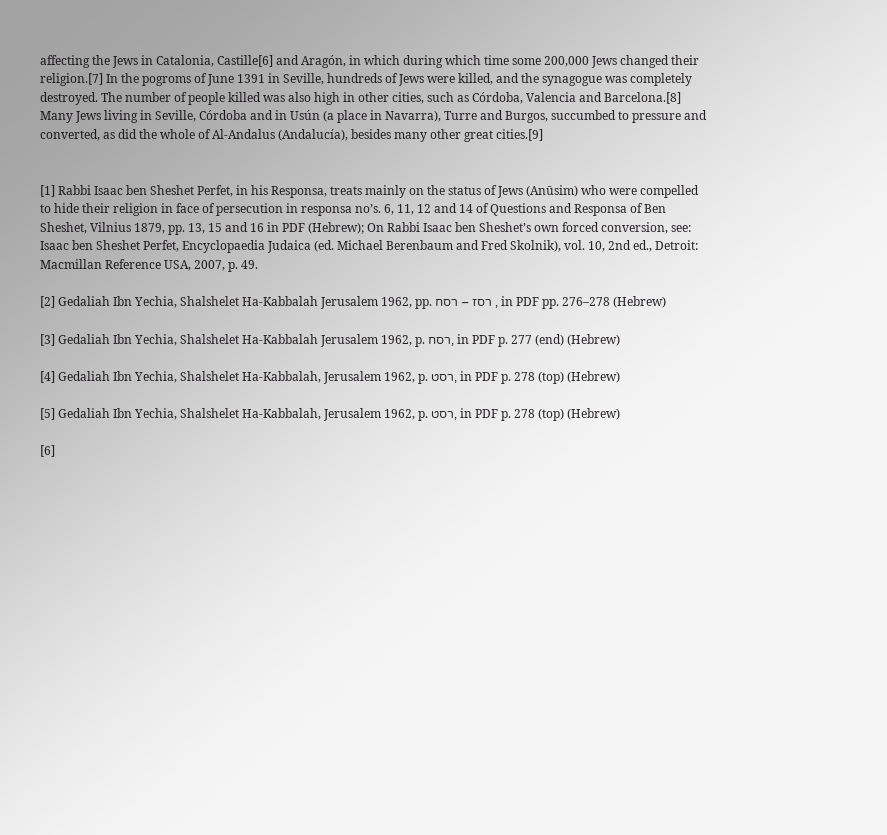affecting the Jews in Catalonia, Castille[6] and Aragón, in which during which time some 200,000 Jews changed their religion.[7] In the pogroms of June 1391 in Seville, hundreds of Jews were killed, and the synagogue was completely destroyed. The number of people killed was also high in other cities, such as Córdoba, Valencia and Barcelona.[8] Many Jews living in Seville, Córdoba and in Usún (a place in Navarra), Turre and Burgos, succumbed to pressure and converted, as did the whole of Al-Andalus (Andalucía), besides many other great cities.[9]


[1] Rabbi Isaac ben Sheshet Perfet, in his Responsa, treats mainly on the status of Jews (Anūsim) who were compelled to hide their religion in face of persecution in responsa no’s. 6, 11, 12 and 14 of Questions and Responsa of Ben Sheshet, Vilnius 1879, pp. 13, 15 and 16 in PDF (Hebrew); On Rabbi Isaac ben Sheshet’s own forced conversion, see: Isaac ben Sheshet Perfet, Encyclopaedia Judaica (ed. Michael Berenbaum and Fred Skolnik), vol. 10, 2nd ed., Detroit: Macmillan Reference USA, 2007, p. 49.

[2] Gedaliah Ibn Yechia, Shalshelet Ha-Kabbalah Jerusalem 1962, pp. רסז – רסח , in PDF pp. 276–278 (Hebrew)

[3] Gedaliah Ibn Yechia, Shalshelet Ha-Kabbalah Jerusalem 1962, p. רסח, in PDF p. 277 (end) (Hebrew)

[4] Gedaliah Ibn Yechia, Shalshelet Ha-Kabbalah, Jerusalem 1962, p. רסט, in PDF p. 278 (top) (Hebrew)

[5] Gedaliah Ibn Yechia, Shalshelet Ha-Kabbalah, Jerusalem 1962, p. רסט, in PDF p. 278 (top) (Hebrew)

[6]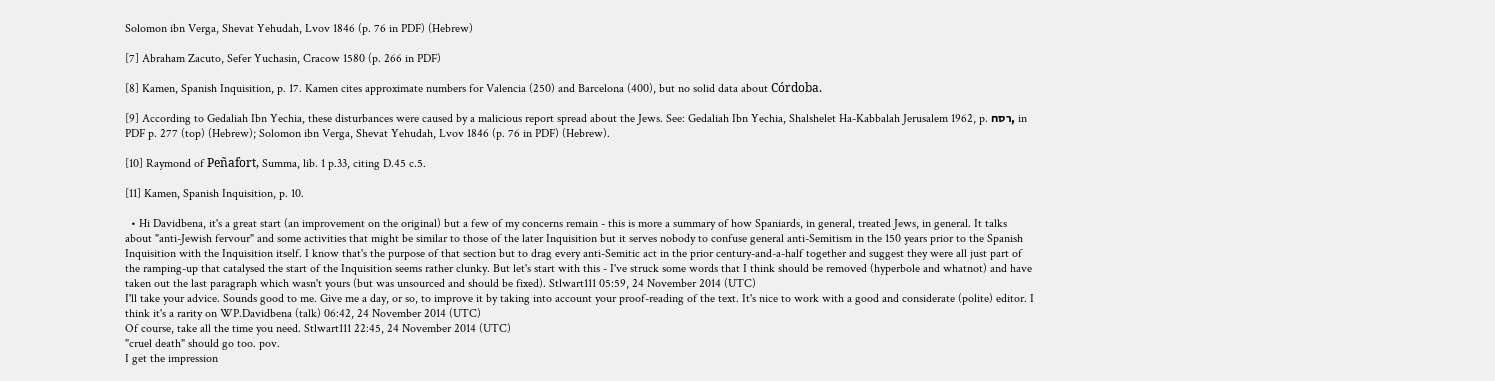Solomon ibn Verga, Shevat Yehudah, Lvov 1846 (p. 76 in PDF) (Hebrew)

[7] Abraham Zacuto, Sefer Yuchasin, Cracow 1580 (p. 266 in PDF)

[8] Kamen, Spanish Inquisition, p. 17. Kamen cites approximate numbers for Valencia (250) and Barcelona (400), but no solid data about Córdoba.

[9] According to Gedaliah Ibn Yechia, these disturbances were caused by a malicious report spread about the Jews. See: Gedaliah Ibn Yechia, Shalshelet Ha-Kabbalah Jerusalem 1962, p. רסח, in PDF p. 277 (top) (Hebrew); Solomon ibn Verga, Shevat Yehudah, Lvov 1846 (p. 76 in PDF) (Hebrew).

[10] Raymond of Peñafort, Summa, lib. 1 p.33, citing D.45 c.5.

[11] Kamen, Spanish Inquisition, p. 10.

  • Hi Davidbena, it's a great start (an improvement on the original) but a few of my concerns remain - this is more a summary of how Spaniards, in general, treated Jews, in general. It talks about "anti-Jewish fervour" and some activities that might be similar to those of the later Inquisition but it serves nobody to confuse general anti-Semitism in the 150 years prior to the Spanish Inquisition with the Inquisition itself. I know that's the purpose of that section but to drag every anti-Semitic act in the prior century-and-a-half together and suggest they were all just part of the ramping-up that catalysed the start of the Inquisition seems rather clunky. But let's start with this - I've struck some words that I think should be removed (hyperbole and whatnot) and have taken out the last paragraph which wasn't yours (but was unsourced and should be fixed). Stlwart111 05:59, 24 November 2014 (UTC)
I'll take your advice. Sounds good to me. Give me a day, or so, to improve it by taking into account your proof-reading of the text. It's nice to work with a good and considerate (polite) editor. I think it's a rarity on WP.Davidbena (talk) 06:42, 24 November 2014 (UTC)
Of course, take all the time you need. Stlwart111 22:45, 24 November 2014 (UTC)
"cruel death" should go too. pov.
I get the impression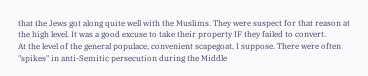that the Jews got along quite well with the Muslims. They were suspect for that reason at the high level. It was a good excuse to take their property IF they failed to convert.
At the level of the general populace, convenient scapegoat, I suppose. There were often "spikes" in anti-Semitic persecution during the Middle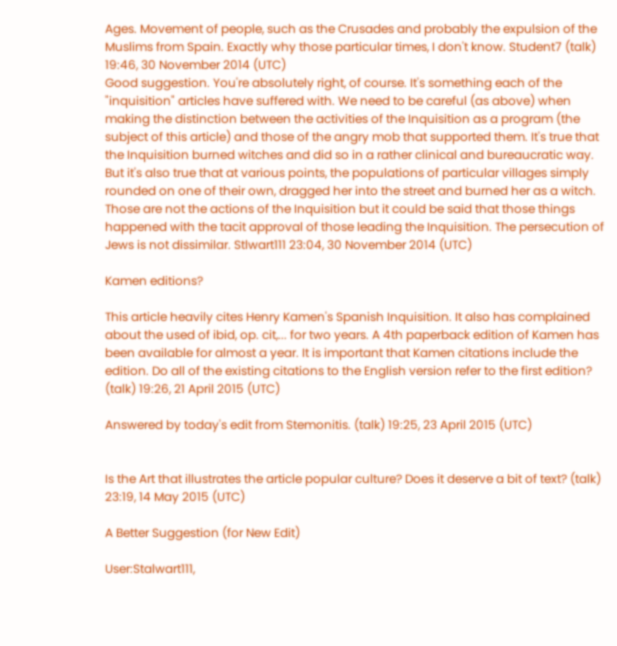Ages. Movement of people, such as the Crusades and probably the expulsion of the Muslims from Spain. Exactly why those particular times, I don't know. Student7 (talk) 19:46, 30 November 2014 (UTC)
Good suggestion. You're absolutely right, of course. It's something each of the "inquisition" articles have suffered with. We need to be careful (as above) when making the distinction between the activities of the Inquisition as a program (the subject of this article) and those of the angry mob that supported them. It's true that the Inquisition burned witches and did so in a rather clinical and bureaucratic way. But it's also true that at various points, the populations of particular villages simply rounded on one of their own, dragged her into the street and burned her as a witch. Those are not the actions of the Inquisition but it could be said that those things happened with the tacit approval of those leading the Inquisition. The persecution of Jews is not dissimilar. Stlwart111 23:04, 30 November 2014 (UTC)

Kamen editions?

This article heavily cites Henry Kamen's Spanish Inquisition. It also has complained about the used of ibid, op. cit,... for two years. A 4th paperback edition of Kamen has been available for almost a year. It is important that Kamen citations include the edition. Do all of the existing citations to the English version refer to the first edition? (talk) 19:26, 21 April 2015 (UTC)

Answered by today's edit from Stemonitis. (talk) 19:25, 23 April 2015 (UTC)


Is the Art that illustrates the article popular culture? Does it deserve a bit of text? (talk) 23:19, 14 May 2015 (UTC)

A Better Suggestion (for New Edit)

User:Stalwart111,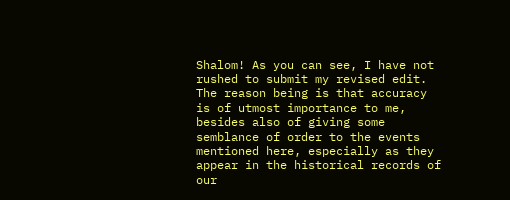Shalom! As you can see, I have not rushed to submit my revised edit. The reason being is that accuracy is of utmost importance to me, besides also of giving some semblance of order to the events mentioned here, especially as they appear in the historical records of our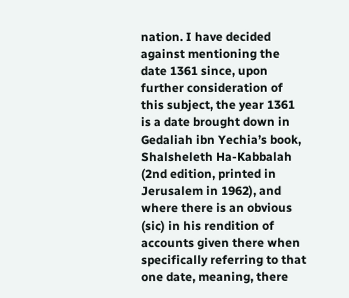nation. I have decided against mentioning the date 1361 since, upon further consideration of this subject, the year 1361 is a date brought down in Gedaliah ibn Yechia’s book, Shalsheleth Ha-Kabbalah (2nd edition, printed in Jerusalem in 1962), and where there is an obvious (sic) in his rendition of accounts given there when specifically referring to that one date, meaning, there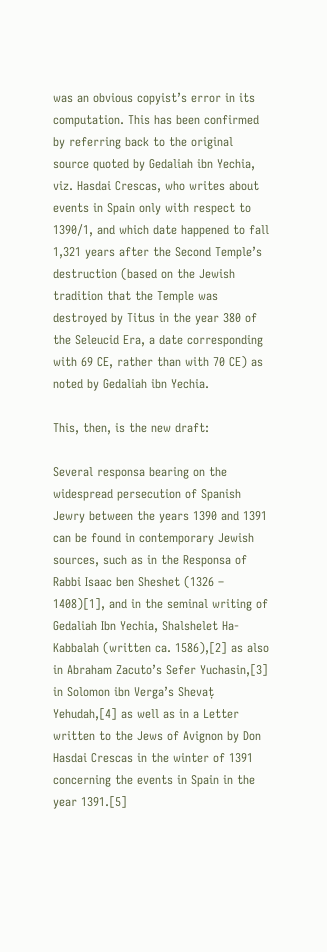was an obvious copyist’s error in its computation. This has been confirmed by referring back to the original source quoted by Gedaliah ibn Yechia, viz. Hasdai Crescas, who writes about events in Spain only with respect to 1390/1, and which date happened to fall 1,321 years after the Second Temple’s destruction (based on the Jewish tradition that the Temple was destroyed by Titus in the year 380 of the Seleucid Era, a date corresponding with 69 CE, rather than with 70 CE) as noted by Gedaliah ibn Yechia.

This, then, is the new draft:

Several responsa bearing on the widespread persecution of Spanish Jewry between the years 1390 and 1391 can be found in contemporary Jewish sources, such as in the Responsa of Rabbi Isaac ben Sheshet (1326 – 1408)[1], and in the seminal writing of Gedaliah Ibn Yechia, Shalshelet Ha-Kabbalah (written ca. 1586),[2] as also in Abraham Zacuto’s Sefer Yuchasin,[3] in Solomon ibn Verga’s Shevaṭ Yehudah,[4] as well as in a Letter written to the Jews of Avignon by Don Hasdai Crescas in the winter of 1391 concerning the events in Spain in the year 1391.[5]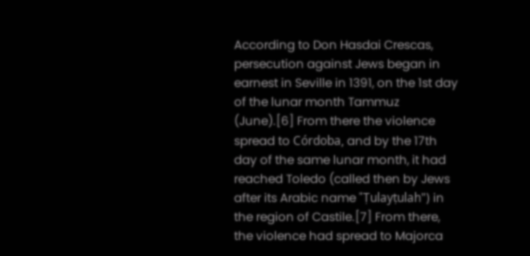According to Don Hasdai Crescas, persecution against Jews began in earnest in Seville in 1391, on the 1st day of the lunar month Tammuz (June).[6] From there the violence spread to Córdoba, and by the 17th day of the same lunar month, it had reached Toledo (called then by Jews after its Arabic name "Ṭulayṭulah") in the region of Castile.[7] From there, the violence had spread to Majorca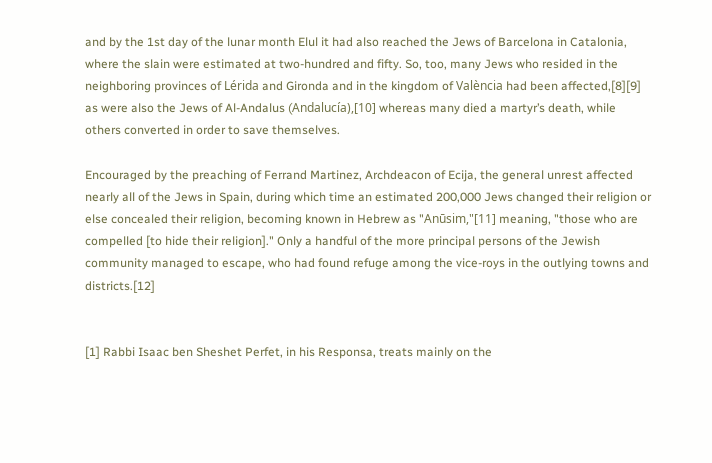and by the 1st day of the lunar month Elul it had also reached the Jews of Barcelona in Catalonia, where the slain were estimated at two-hundred and fifty. So, too, many Jews who resided in the neighboring provinces of Lérida and Gironda and in the kingdom of València had been affected,[8][9] as were also the Jews of Al-Andalus (Andalucía),[10] whereas many died a martyr’s death, while others converted in order to save themselves.

Encouraged by the preaching of Ferrand Martinez, Archdeacon of Ecija, the general unrest affected nearly all of the Jews in Spain, during which time an estimated 200,000 Jews changed their religion or else concealed their religion, becoming known in Hebrew as "Anūsim,"[11] meaning, "those who are compelled [to hide their religion]." Only a handful of the more principal persons of the Jewish community managed to escape, who had found refuge among the vice-roys in the outlying towns and districts.[12]


[1] Rabbi Isaac ben Sheshet Perfet, in his Responsa, treats mainly on the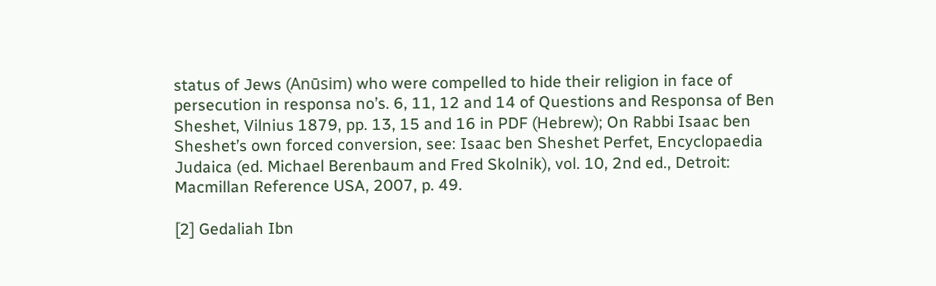status of Jews (Anūsim) who were compelled to hide their religion in face of persecution in responsa no’s. 6, 11, 12 and 14 of Questions and Responsa of Ben Sheshet, Vilnius 1879, pp. 13, 15 and 16 in PDF (Hebrew); On Rabbi Isaac ben Sheshet’s own forced conversion, see: Isaac ben Sheshet Perfet, Encyclopaedia Judaica (ed. Michael Berenbaum and Fred Skolnik), vol. 10, 2nd ed., Detroit: Macmillan Reference USA, 2007, p. 49.

[2] Gedaliah Ibn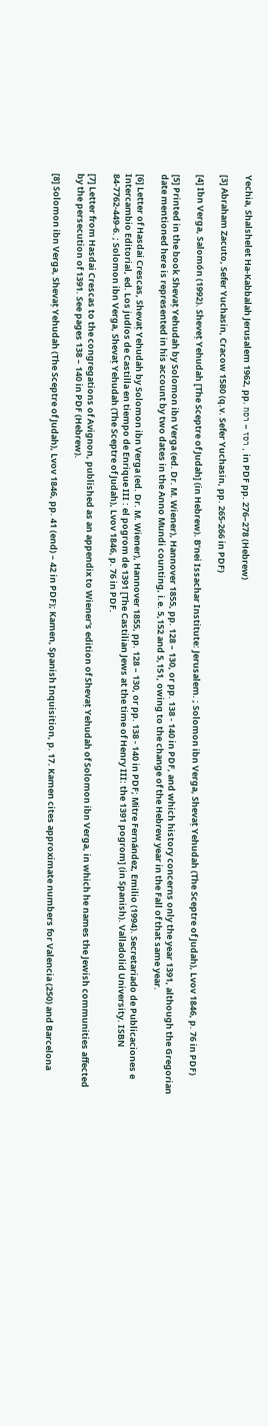Yechia, Shalshelet Ha-Kabbalah Jerusalem 1962, pp. רסז – רסח , in PDF pp. 276–278 (Hebrew)

[3] Abraham Zacuto, Sefer Yuchasin, Cracow 1580 (q.v. Sefer Yuchasin, pp. 265-266 in PDF)

[4] Ibn Verga, Salomón (1992). Sheveṭ Yehudah [The Sceptre of Judah] (in Hebrew). B’nei Issachar Institute: Jerusalem. ; Solomon ibn Verga, Shevaṭ Yehudah (The Sceptre of Judah), Lvov 1846, p. 76 in PDF)

[5] Printed in the book Shevaṭ Yehudah by Solomon ibn Verga (ed. Dr. M. Wiener), Hannover 1855, pp. 128 – 130, or pp. 138 - 140 in PDF, and which history concerns only the year 1391, although the Gregorian date mentioned here is represented in his account by two dates in the Anno Mundi counting, i.e. 5,152 and 5,151, owing to the change of the Hebrew year in the Fall of that same year.

[6] Letter of Hasdai Crescas, Shevaṭ Yehudah by Solomon ibn Verga (ed. Dr. M. Wiener), Hannover 1855, pp. 128 – 130, or pp. 138 - 140 in PDF; Mitre Fernández, Emilio (1994). Secretariado de Publicaciones e Intercambio Editorial, ed. Los judíos de Castilla en tiempo de Enrique III : el pogrom de 1391 [The Castilian Jews at the time of Henry III: the 1391 pogrom] (in Spanish). Valladolid University. ISBN 84-7762-449-6. ; Solomon ibn Verga, Shevaṭ Yehudah (The Sceptre of Judah), Lvov 1846, p. 76 in PDF.

[7] Letter from Hasdai Crescas to the congregations of Avignon, published as an appendix to Wiener's edition of Shevaṭ Yehudah of Solomon ibn Verga, in which he names the Jewish communities affected by the persecution of 1391. See pages 138 – 140 in PDF (Hebrew).

[8] Solomon ibn Verga, Shevaṭ Yehudah (The Sceptre of Judah), Lvov 1846, pp. 41 (end) – 42 in PDF); Kamen, Spanish Inquisition, p. 17. Kamen cites approximate numbers for Valencia (250) and Barcelona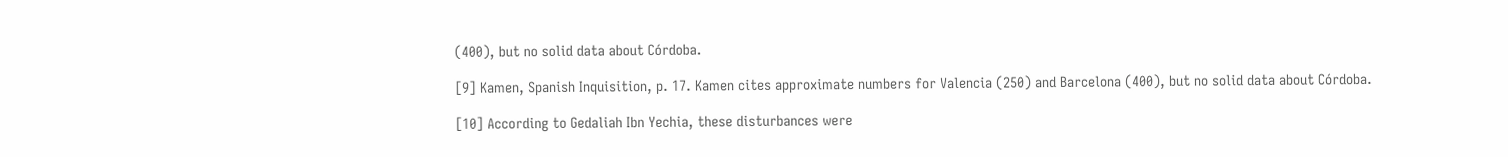(400), but no solid data about Córdoba.

[9] Kamen, Spanish Inquisition, p. 17. Kamen cites approximate numbers for Valencia (250) and Barcelona (400), but no solid data about Córdoba.

[10] According to Gedaliah Ibn Yechia, these disturbances were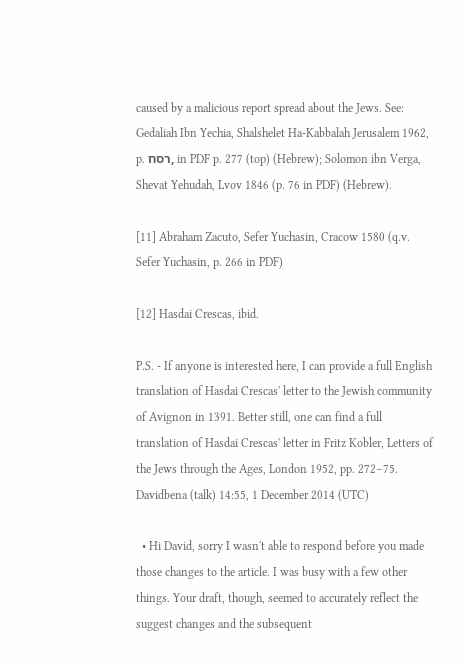caused by a malicious report spread about the Jews. See: Gedaliah Ibn Yechia, Shalshelet Ha-Kabbalah Jerusalem 1962, p. רסח, in PDF p. 277 (top) (Hebrew); Solomon ibn Verga, Shevat Yehudah, Lvov 1846 (p. 76 in PDF) (Hebrew).

[11] Abraham Zacuto, Sefer Yuchasin, Cracow 1580 (q.v. Sefer Yuchasin, p. 266 in PDF)

[12] Hasdai Crescas, ibid.

P.S. - If anyone is interested here, I can provide a full English translation of Hasdai Crescas' letter to the Jewish community of Avignon in 1391. Better still, one can find a full translation of Hasdai Crescas' letter in Fritz Kobler, Letters of the Jews through the Ages, London 1952, pp. 272–75. Davidbena (talk) 14:55, 1 December 2014 (UTC)

  • Hi David, sorry I wasn't able to respond before you made those changes to the article. I was busy with a few other things. Your draft, though, seemed to accurately reflect the suggest changes and the subsequent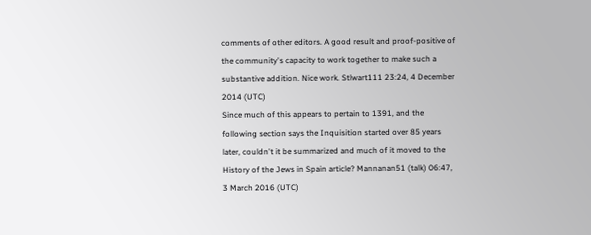comments of other editors. A good result and proof-positive of the community's capacity to work together to make such a substantive addition. Nice work. Stlwart111 23:24, 4 December 2014 (UTC)
Since much of this appears to pertain to 1391, and the following section says the Inquisition started over 85 years later, couldn't it be summarized and much of it moved to the History of the Jews in Spain article? Mannanan51 (talk) 06:47, 3 March 2016 (UTC)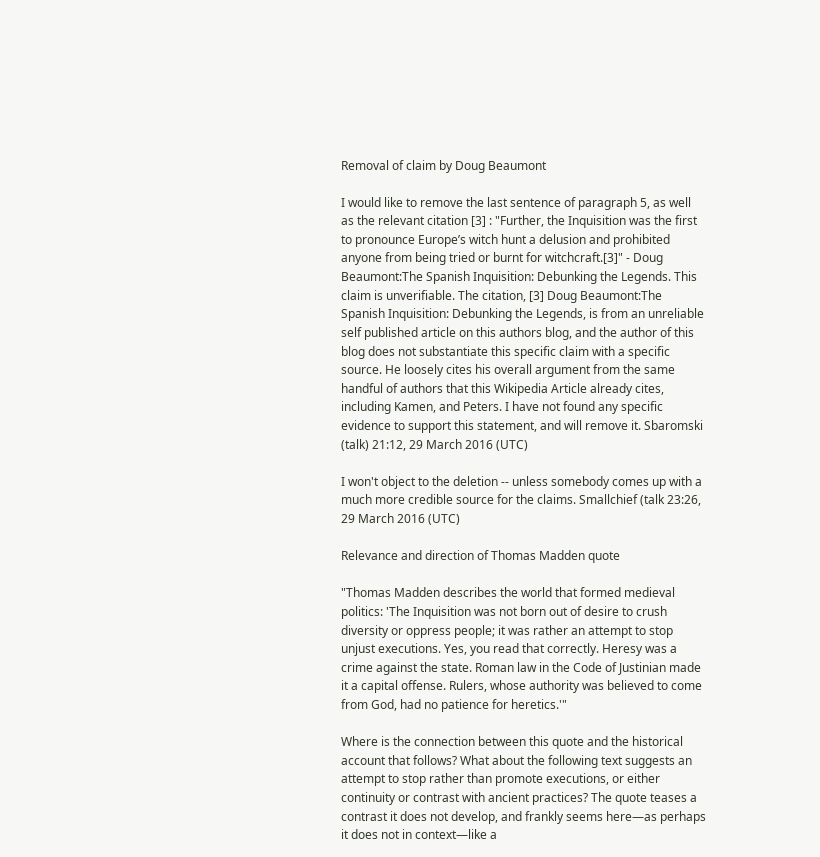Removal of claim by Doug Beaumont

I would like to remove the last sentence of paragraph 5, as well as the relevant citation [3] : "Further, the Inquisition was the first to pronounce Europe’s witch hunt a delusion and prohibited anyone from being tried or burnt for witchcraft.[3]" - Doug Beaumont:The Spanish Inquisition: Debunking the Legends. This claim is unverifiable. The citation, [3] Doug Beaumont:The Spanish Inquisition: Debunking the Legends, is from an unreliable self published article on this authors blog, and the author of this blog does not substantiate this specific claim with a specific source. He loosely cites his overall argument from the same handful of authors that this Wikipedia Article already cites, including Kamen, and Peters. I have not found any specific evidence to support this statement, and will remove it. Sbaromski (talk) 21:12, 29 March 2016 (UTC)

I won't object to the deletion -- unless somebody comes up with a much more credible source for the claims. Smallchief (talk 23:26, 29 March 2016 (UTC)

Relevance and direction of Thomas Madden quote

"Thomas Madden describes the world that formed medieval politics: 'The Inquisition was not born out of desire to crush diversity or oppress people; it was rather an attempt to stop unjust executions. Yes, you read that correctly. Heresy was a crime against the state. Roman law in the Code of Justinian made it a capital offense. Rulers, whose authority was believed to come from God, had no patience for heretics.'"

Where is the connection between this quote and the historical account that follows? What about the following text suggests an attempt to stop rather than promote executions, or either continuity or contrast with ancient practices? The quote teases a contrast it does not develop, and frankly seems here—as perhaps it does not in context—like a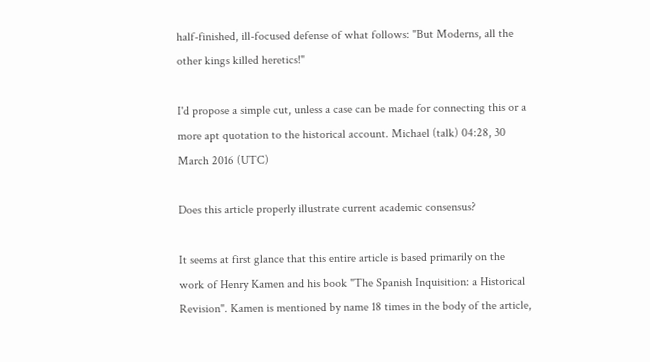half-finished, ill-focused defense of what follows: "But Moderns, all the other kings killed heretics!"

I'd propose a simple cut, unless a case can be made for connecting this or a more apt quotation to the historical account. Michael (talk) 04:28, 30 March 2016 (UTC)

Does this article properly illustrate current academic consensus?

It seems at first glance that this entire article is based primarily on the work of Henry Kamen and his book "The Spanish Inquisition: a Historical Revision". Kamen is mentioned by name 18 times in the body of the article,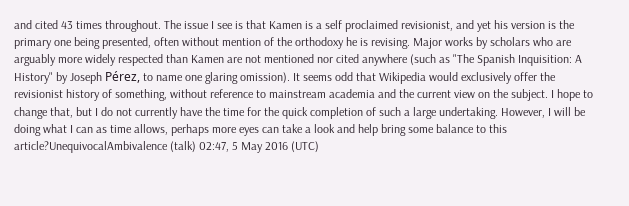and cited 43 times throughout. The issue I see is that Kamen is a self proclaimed revisionist, and yet his version is the primary one being presented, often without mention of the orthodoxy he is revising. Major works by scholars who are arguably more widely respected than Kamen are not mentioned nor cited anywhere (such as "The Spanish Inquisition: A History" by Joseph Pérez, to name one glaring omission). It seems odd that Wikipedia would exclusively offer the revisionist history of something, without reference to mainstream academia and the current view on the subject. I hope to change that, but I do not currently have the time for the quick completion of such a large undertaking. However, I will be doing what I can as time allows, perhaps more eyes can take a look and help bring some balance to this article?UnequivocalAmbivalence (talk) 02:47, 5 May 2016 (UTC)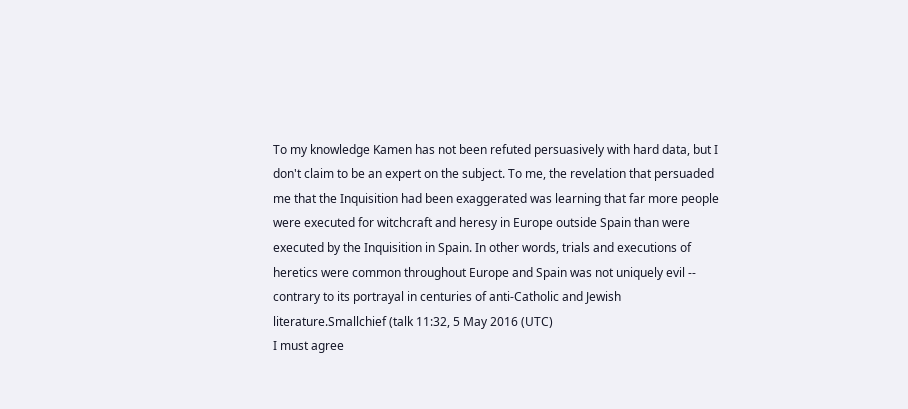To my knowledge Kamen has not been refuted persuasively with hard data, but I don't claim to be an expert on the subject. To me, the revelation that persuaded me that the Inquisition had been exaggerated was learning that far more people were executed for witchcraft and heresy in Europe outside Spain than were executed by the Inquisition in Spain. In other words, trials and executions of heretics were common throughout Europe and Spain was not uniquely evil -- contrary to its portrayal in centuries of anti-Catholic and Jewish literature.Smallchief (talk 11:32, 5 May 2016 (UTC)
I must agree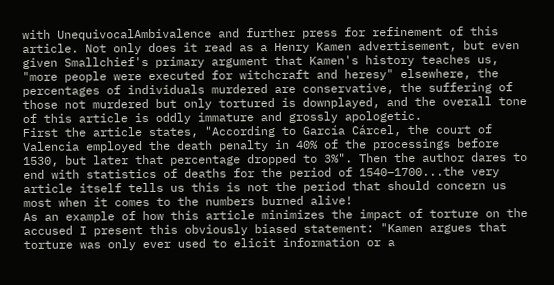with UnequivocalAmbivalence and further press for refinement of this article. Not only does it read as a Henry Kamen advertisement, but even given Smallchief's primary argument that Kamen's history teaches us, "more people were executed for witchcraft and heresy" elsewhere, the percentages of individuals murdered are conservative, the suffering of those not murdered but only tortured is downplayed, and the overall tone of this article is oddly immature and grossly apologetic.
First the article states, "According to García Cárcel, the court of Valencia employed the death penalty in 40% of the processings before 1530, but later that percentage dropped to 3%". Then the author dares to end with statistics of deaths for the period of 1540–1700...the very article itself tells us this is not the period that should concern us most when it comes to the numbers burned alive!
As an example of how this article minimizes the impact of torture on the accused I present this obviously biased statement: "Kamen argues that torture was only ever used to elicit information or a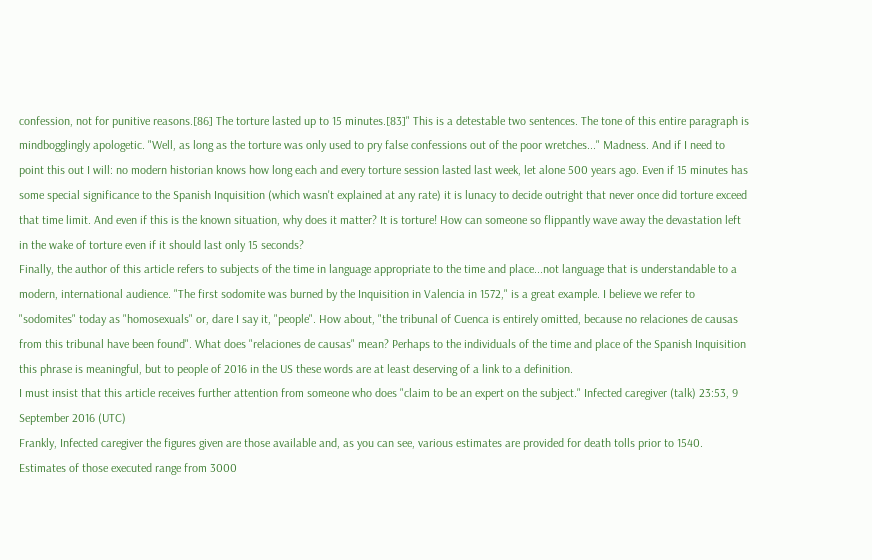confession, not for punitive reasons.[86] The torture lasted up to 15 minutes.[83]" This is a detestable two sentences. The tone of this entire paragraph is mindbogglingly apologetic. "Well, as long as the torture was only used to pry false confessions out of the poor wretches..." Madness. And if I need to point this out I will: no modern historian knows how long each and every torture session lasted last week, let alone 500 years ago. Even if 15 minutes has some special significance to the Spanish Inquisition (which wasn't explained at any rate) it is lunacy to decide outright that never once did torture exceed that time limit. And even if this is the known situation, why does it matter? It is torture! How can someone so flippantly wave away the devastation left in the wake of torture even if it should last only 15 seconds?
Finally, the author of this article refers to subjects of the time in language appropriate to the time and place...not language that is understandable to a modern, international audience. "The first sodomite was burned by the Inquisition in Valencia in 1572," is a great example. I believe we refer to "sodomites" today as "homosexuals" or, dare I say it, "people". How about, "the tribunal of Cuenca is entirely omitted, because no relaciones de causas from this tribunal have been found". What does "relaciones de causas" mean? Perhaps to the individuals of the time and place of the Spanish Inquisition this phrase is meaningful, but to people of 2016 in the US these words are at least deserving of a link to a definition.
I must insist that this article receives further attention from someone who does "claim to be an expert on the subject." Infected caregiver (talk) 23:53, 9 September 2016 (UTC)
Frankly, Infected caregiver the figures given are those available and, as you can see, various estimates are provided for death tolls prior to 1540. Estimates of those executed range from 3000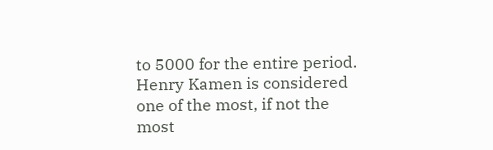to 5000 for the entire period. Henry Kamen is considered one of the most, if not the most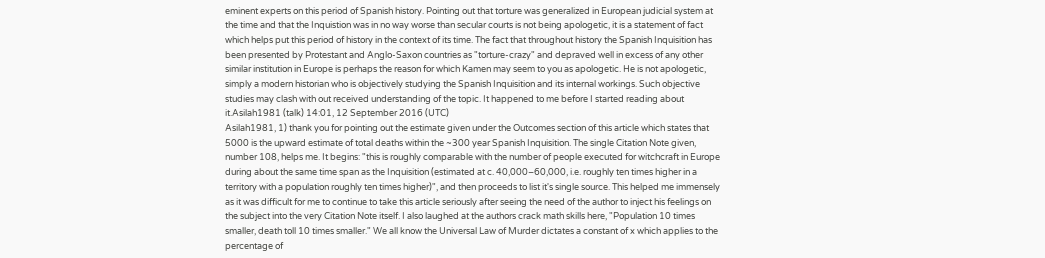eminent experts on this period of Spanish history. Pointing out that torture was generalized in European judicial system at the time and that the Inquistion was in no way worse than secular courts is not being apologetic, it is a statement of fact which helps put this period of history in the context of its time. The fact that throughout history the Spanish Inquisition has been presented by Protestant and Anglo-Saxon countries as "torture-crazy" and depraved well in excess of any other similar institution in Europe is perhaps the reason for which Kamen may seem to you as apologetic. He is not apologetic, simply a modern historian who is objectively studying the Spanish Inquisition and its internal workings. Such objective studies may clash with out received understanding of the topic. It happened to me before I started reading about it.Asilah1981 (talk) 14:01, 12 September 2016 (UTC)
Asilah1981, 1) thank you for pointing out the estimate given under the Outcomes section of this article which states that 5000 is the upward estimate of total deaths within the ~300 year Spanish Inquisition. The single Citation Note given, number 108, helps me. It begins: "this is roughly comparable with the number of people executed for witchcraft in Europe during about the same time span as the Inquisition (estimated at c. 40,000–60,000, i.e. roughly ten times higher in a territory with a population roughly ten times higher)", and then proceeds to list it's single source. This helped me immensely as it was difficult for me to continue to take this article seriously after seeing the need of the author to inject his feelings on the subject into the very Citation Note itself. I also laughed at the authors crack math skills here, "Population 10 times smaller, death toll 10 times smaller." We all know the Universal Law of Murder dictates a constant of x which applies to the percentage of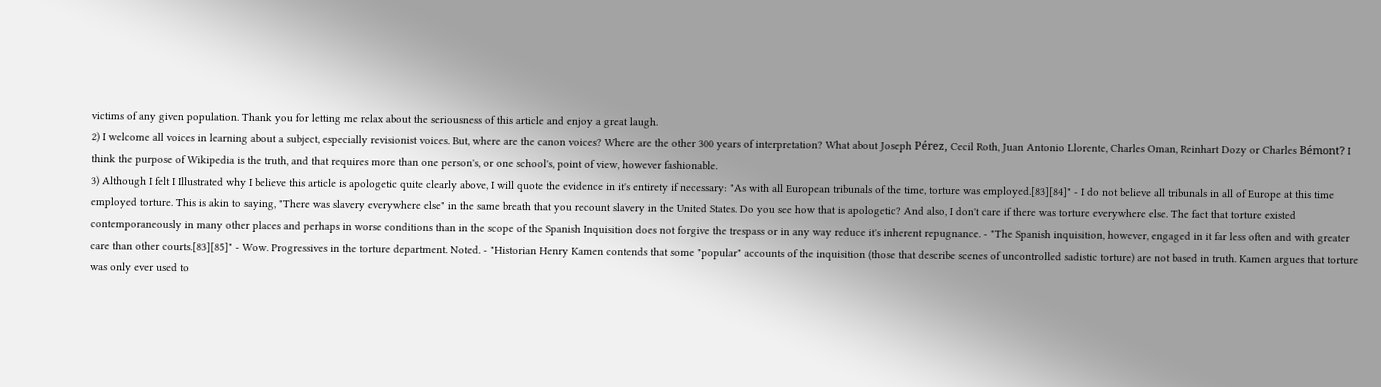victims of any given population. Thank you for letting me relax about the seriousness of this article and enjoy a great laugh.
2) I welcome all voices in learning about a subject, especially revisionist voices. But, where are the canon voices? Where are the other 300 years of interpretation? What about Joseph Pérez, Cecil Roth, Juan Antonio Llorente, Charles Oman, Reinhart Dozy or Charles Bémont? I think the purpose of Wikipedia is the truth, and that requires more than one person's, or one school's, point of view, however fashionable.
3) Although I felt I Illustrated why I believe this article is apologetic quite clearly above, I will quote the evidence in it's entirety if necessary: "As with all European tribunals of the time, torture was employed.[83][84]" - I do not believe all tribunals in all of Europe at this time employed torture. This is akin to saying, "There was slavery everywhere else" in the same breath that you recount slavery in the United States. Do you see how that is apologetic? And also, I don't care if there was torture everywhere else. The fact that torture existed contemporaneously in many other places and perhaps in worse conditions than in the scope of the Spanish Inquisition does not forgive the trespass or in any way reduce it's inherent repugnance. - "The Spanish inquisition, however, engaged in it far less often and with greater care than other courts.[83][85]" - Wow. Progressives in the torture department. Noted. - "Historian Henry Kamen contends that some "popular" accounts of the inquisition (those that describe scenes of uncontrolled sadistic torture) are not based in truth. Kamen argues that torture was only ever used to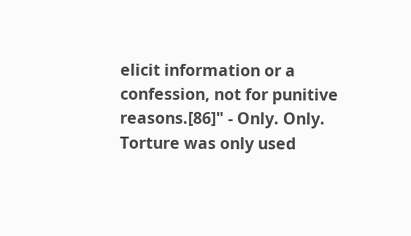elicit information or a confession, not for punitive reasons.[86]" - Only. Only. Torture was only used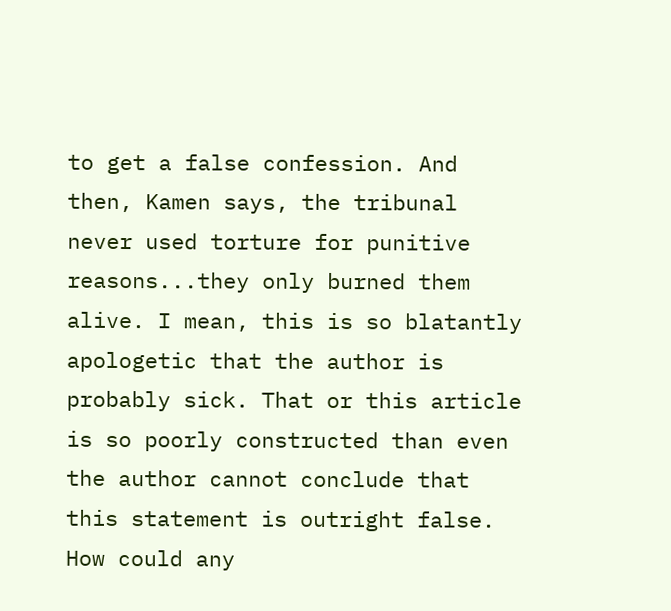to get a false confession. And then, Kamen says, the tribunal never used torture for punitive reasons...they only burned them alive. I mean, this is so blatantly apologetic that the author is probably sick. That or this article is so poorly constructed than even the author cannot conclude that this statement is outright false. How could any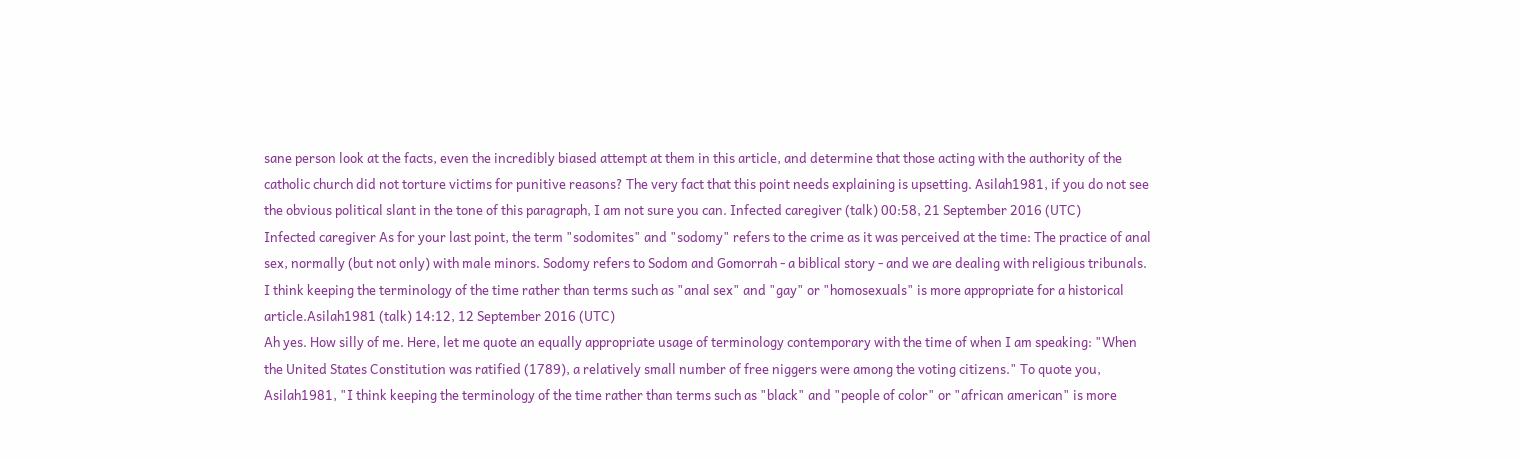sane person look at the facts, even the incredibly biased attempt at them in this article, and determine that those acting with the authority of the catholic church did not torture victims for punitive reasons? The very fact that this point needs explaining is upsetting. Asilah1981, if you do not see the obvious political slant in the tone of this paragraph, I am not sure you can. Infected caregiver (talk) 00:58, 21 September 2016 (UTC)
Infected caregiver As for your last point, the term "sodomites" and "sodomy" refers to the crime as it was perceived at the time: The practice of anal sex, normally (but not only) with male minors. Sodomy refers to Sodom and Gomorrah - a biblical story - and we are dealing with religious tribunals. I think keeping the terminology of the time rather than terms such as "anal sex" and "gay" or "homosexuals" is more appropriate for a historical article.Asilah1981 (talk) 14:12, 12 September 2016 (UTC)
Ah yes. How silly of me. Here, let me quote an equally appropriate usage of terminology contemporary with the time of when I am speaking: "When the United States Constitution was ratified (1789), a relatively small number of free niggers were among the voting citizens." To quote you, Asilah1981, "I think keeping the terminology of the time rather than terms such as "black" and "people of color" or "african american" is more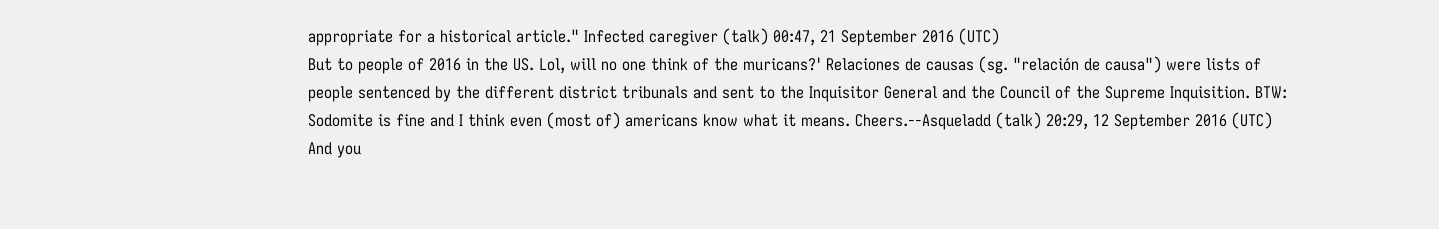appropriate for a historical article." Infected caregiver (talk) 00:47, 21 September 2016 (UTC)
But to people of 2016 in the US. Lol, will no one think of the muricans?' Relaciones de causas (sg. "relación de causa") were lists of people sentenced by the different district tribunals and sent to the Inquisitor General and the Council of the Supreme Inquisition. BTW: Sodomite is fine and I think even (most of) americans know what it means. Cheers.--Asqueladd (talk) 20:29, 12 September 2016 (UTC)
And you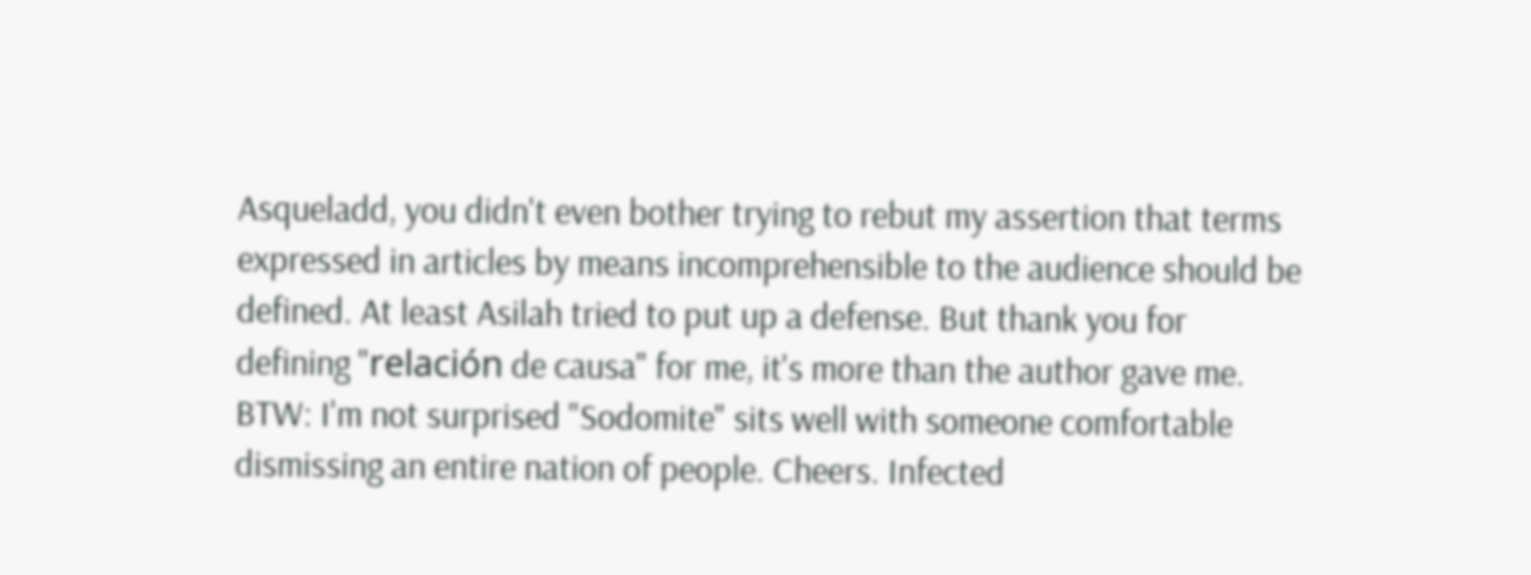Asqueladd, you didn't even bother trying to rebut my assertion that terms expressed in articles by means incomprehensible to the audience should be defined. At least Asilah tried to put up a defense. But thank you for defining "relación de causa" for me, it's more than the author gave me. BTW: I'm not surprised "Sodomite" sits well with someone comfortable dismissing an entire nation of people. Cheers. Infected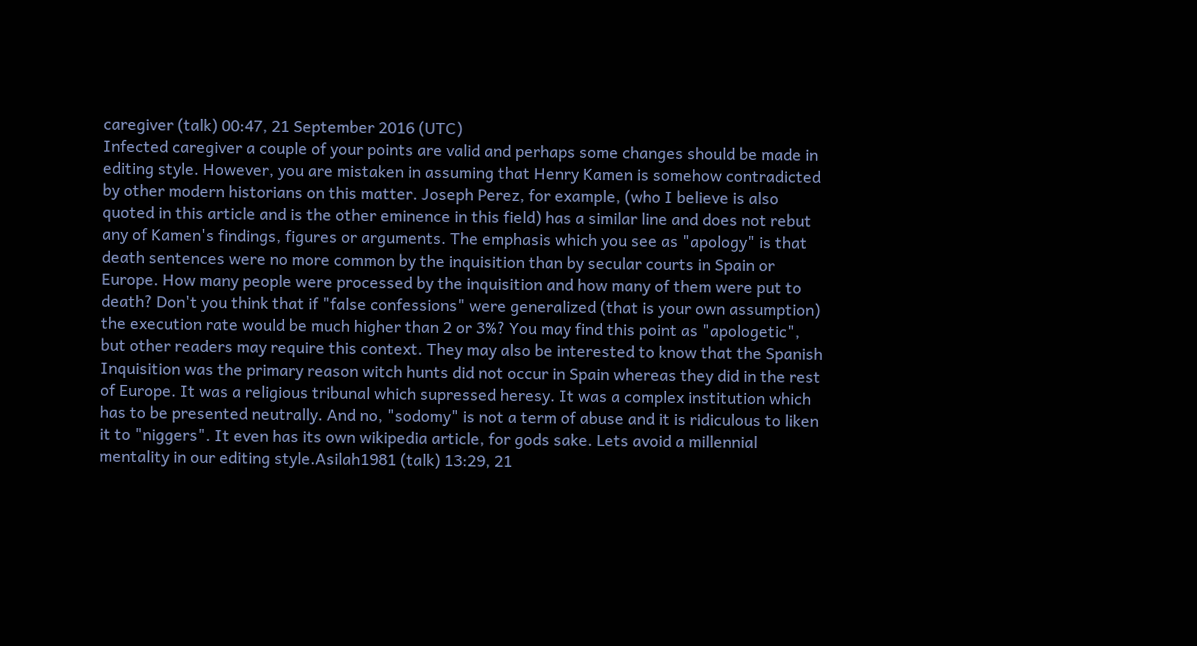caregiver (talk) 00:47, 21 September 2016 (UTC)
Infected caregiver a couple of your points are valid and perhaps some changes should be made in editing style. However, you are mistaken in assuming that Henry Kamen is somehow contradicted by other modern historians on this matter. Joseph Perez, for example, (who I believe is also quoted in this article and is the other eminence in this field) has a similar line and does not rebut any of Kamen's findings, figures or arguments. The emphasis which you see as "apology" is that death sentences were no more common by the inquisition than by secular courts in Spain or Europe. How many people were processed by the inquisition and how many of them were put to death? Don't you think that if "false confessions" were generalized (that is your own assumption) the execution rate would be much higher than 2 or 3%? You may find this point as "apologetic", but other readers may require this context. They may also be interested to know that the Spanish Inquisition was the primary reason witch hunts did not occur in Spain whereas they did in the rest of Europe. It was a religious tribunal which supressed heresy. It was a complex institution which has to be presented neutrally. And no, "sodomy" is not a term of abuse and it is ridiculous to liken it to "niggers". It even has its own wikipedia article, for gods sake. Lets avoid a millennial mentality in our editing style.Asilah1981 (talk) 13:29, 21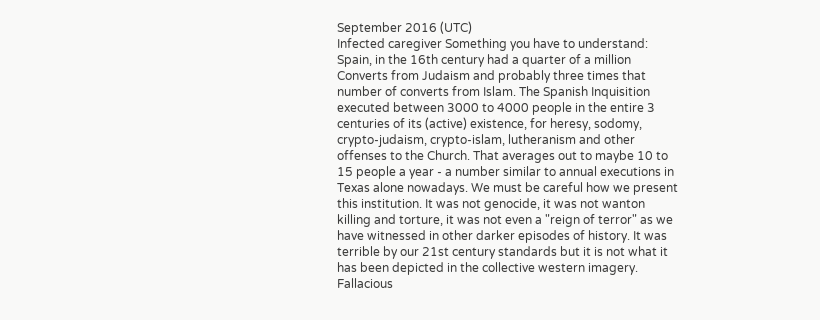September 2016 (UTC)
Infected caregiver Something you have to understand: Spain, in the 16th century had a quarter of a million Converts from Judaism and probably three times that number of converts from Islam. The Spanish Inquisition executed between 3000 to 4000 people in the entire 3 centuries of its (active) existence, for heresy, sodomy, crypto-judaism, crypto-islam, lutheranism and other offenses to the Church. That averages out to maybe 10 to 15 people a year - a number similar to annual executions in Texas alone nowadays. We must be careful how we present this institution. It was not genocide, it was not wanton killing and torture, it was not even a "reign of terror" as we have witnessed in other darker episodes of history. It was terrible by our 21st century standards but it is not what it has been depicted in the collective western imagery. Fallacious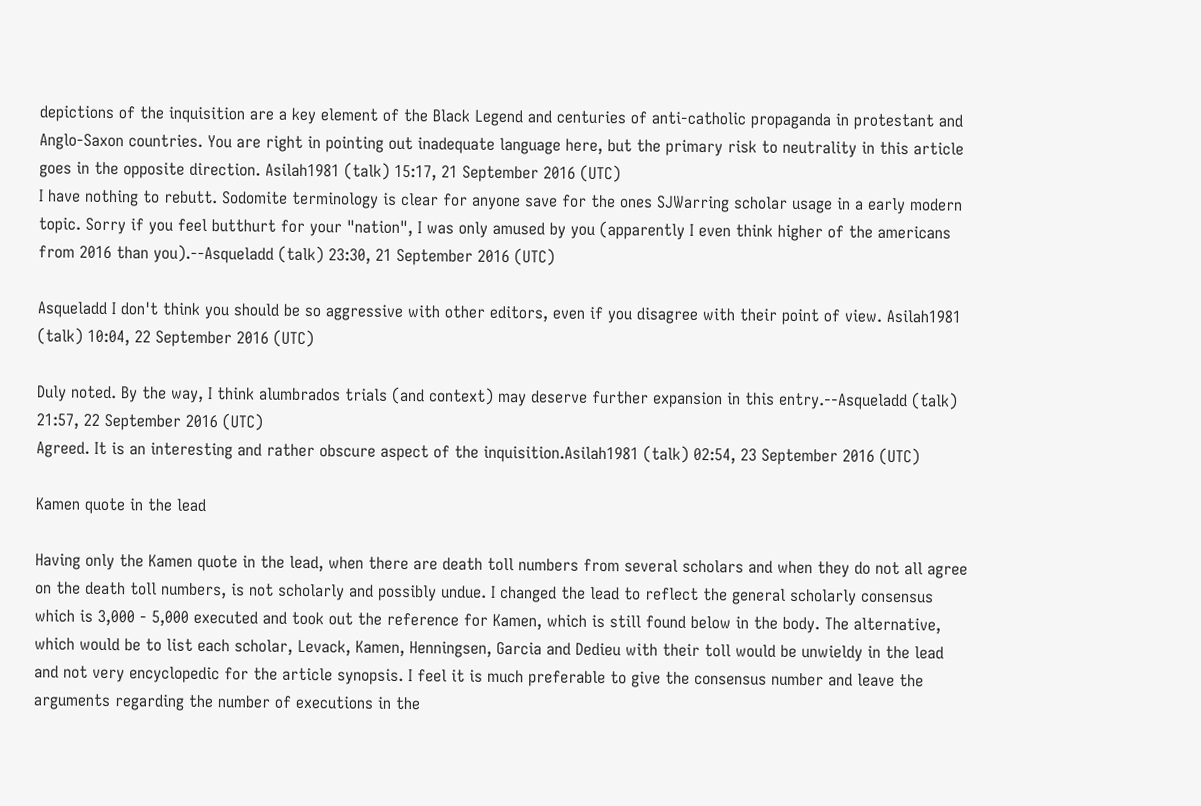depictions of the inquisition are a key element of the Black Legend and centuries of anti-catholic propaganda in protestant and Anglo-Saxon countries. You are right in pointing out inadequate language here, but the primary risk to neutrality in this article goes in the opposite direction. Asilah1981 (talk) 15:17, 21 September 2016 (UTC)
I have nothing to rebutt. Sodomite terminology is clear for anyone save for the ones SJWarring scholar usage in a early modern topic. Sorry if you feel butthurt for your "nation", I was only amused by you (apparently I even think higher of the americans from 2016 than you).--Asqueladd (talk) 23:30, 21 September 2016 (UTC)

Asqueladd I don't think you should be so aggressive with other editors, even if you disagree with their point of view. Asilah1981 (talk) 10:04, 22 September 2016 (UTC)

Duly noted. By the way, I think alumbrados trials (and context) may deserve further expansion in this entry.--Asqueladd (talk) 21:57, 22 September 2016 (UTC)
Agreed. It is an interesting and rather obscure aspect of the inquisition.Asilah1981 (talk) 02:54, 23 September 2016 (UTC)

Kamen quote in the lead

Having only the Kamen quote in the lead, when there are death toll numbers from several scholars and when they do not all agree on the death toll numbers, is not scholarly and possibly undue. I changed the lead to reflect the general scholarly consensus which is 3,000 - 5,000 executed and took out the reference for Kamen, which is still found below in the body. The alternative, which would be to list each scholar, Levack, Kamen, Henningsen, Garcia and Dedieu with their toll would be unwieldy in the lead and not very encyclopedic for the article synopsis. I feel it is much preferable to give the consensus number and leave the arguments regarding the number of executions in the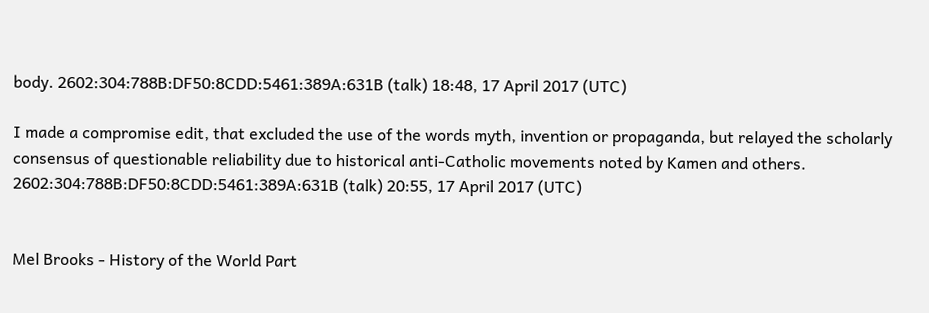body. 2602:304:788B:DF50:8CDD:5461:389A:631B (talk) 18:48, 17 April 2017 (UTC)

I made a compromise edit, that excluded the use of the words myth, invention or propaganda, but relayed the scholarly consensus of questionable reliability due to historical anti-Catholic movements noted by Kamen and others. 2602:304:788B:DF50:8CDD:5461:389A:631B (talk) 20:55, 17 April 2017 (UTC)


Mel Brooks - History of the World Part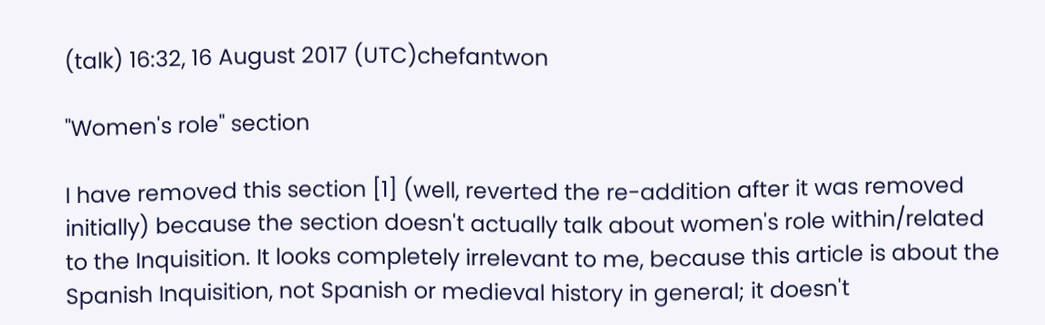(talk) 16:32, 16 August 2017 (UTC)chefantwon

"Women's role" section

I have removed this section [1] (well, reverted the re-addition after it was removed initially) because the section doesn't actually talk about women's role within/related to the Inquisition. It looks completely irrelevant to me, because this article is about the Spanish Inquisition, not Spanish or medieval history in general; it doesn't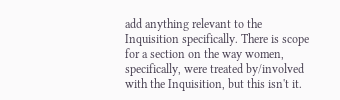add anything relevant to the Inquisition specifically. There is scope for a section on the way women, specifically, were treated by/involved with the Inquisition, but this isn't it.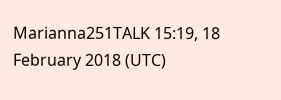Marianna251TALK 15:19, 18 February 2018 (UTC)